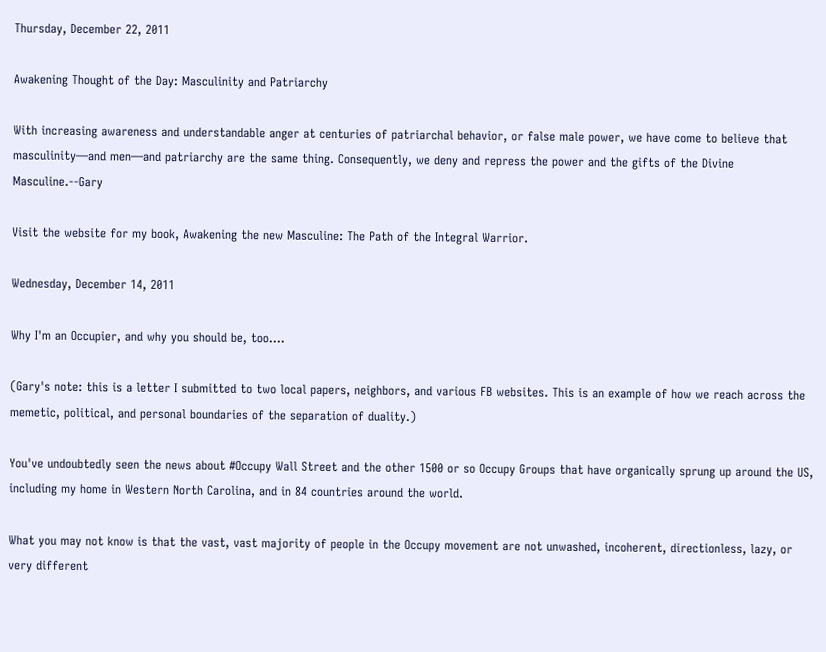Thursday, December 22, 2011

Awakening Thought of the Day: Masculinity and Patriarchy

With increasing awareness and understandable anger at centuries of patriarchal behavior, or false male power, we have come to believe that masculinity―and men―and patriarchy are the same thing. Consequently, we deny and repress the power and the gifts of the Divine Masculine.--Gary

Visit the website for my book, Awakening the new Masculine: The Path of the Integral Warrior.

Wednesday, December 14, 2011

Why I'm an Occupier, and why you should be, too....

(Gary's note: this is a letter I submitted to two local papers, neighbors, and various FB websites. This is an example of how we reach across the memetic, political, and personal boundaries of the separation of duality.)

You've undoubtedly seen the news about #Occupy Wall Street and the other 1500 or so Occupy Groups that have organically sprung up around the US, including my home in Western North Carolina, and in 84 countries around the world.

What you may not know is that the vast, vast majority of people in the Occupy movement are not unwashed, incoherent, directionless, lazy, or very different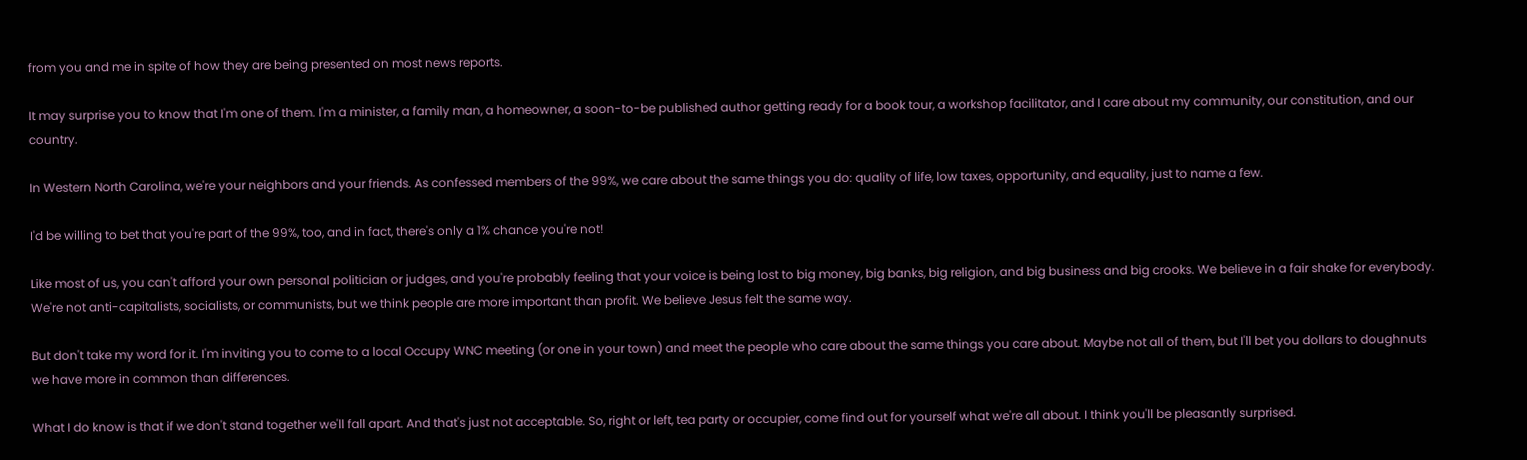from you and me in spite of how they are being presented on most news reports.

It may surprise you to know that I'm one of them. I'm a minister, a family man, a homeowner, a soon-to-be published author getting ready for a book tour, a workshop facilitator, and I care about my community, our constitution, and our country.

In Western North Carolina, we're your neighbors and your friends. As confessed members of the 99%, we care about the same things you do: quality of life, low taxes, opportunity, and equality, just to name a few.

I'd be willing to bet that you're part of the 99%, too, and in fact, there's only a 1% chance you're not!

Like most of us, you can't afford your own personal politician or judges, and you're probably feeling that your voice is being lost to big money, big banks, big religion, and big business and big crooks. We believe in a fair shake for everybody. We're not anti-capitalists, socialists, or communists, but we think people are more important than profit. We believe Jesus felt the same way.

But don't take my word for it. I'm inviting you to come to a local Occupy WNC meeting (or one in your town) and meet the people who care about the same things you care about. Maybe not all of them, but I'll bet you dollars to doughnuts we have more in common than differences.

What I do know is that if we don't stand together we'll fall apart. And that's just not acceptable. So, right or left, tea party or occupier, come find out for yourself what we're all about. I think you'll be pleasantly surprised.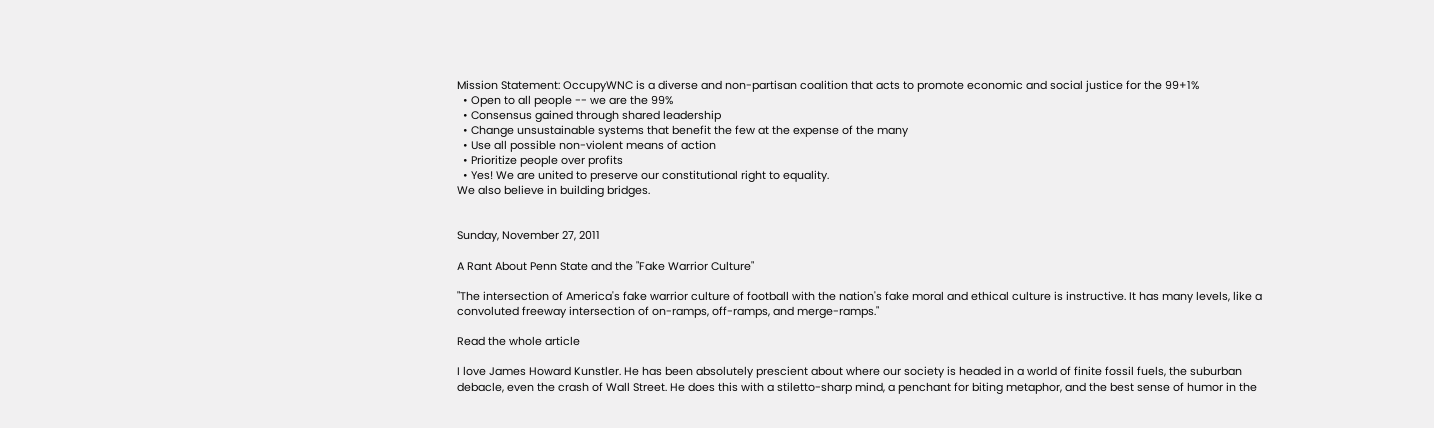Mission Statement: OccupyWNC is a diverse and non-partisan coalition that acts to promote economic and social justice for the 99+1%
  • Open to all people -- we are the 99%
  • Consensus gained through shared leadership
  • Change unsustainable systems that benefit the few at the expense of the many
  • Use all possible non-violent means of action
  • Prioritize people over profits
  • Yes! We are united to preserve our constitutional right to equality.
We also believe in building bridges.


Sunday, November 27, 2011

A Rant About Penn State and the "Fake Warrior Culture"

"The intersection of America's fake warrior culture of football with the nation's fake moral and ethical culture is instructive. It has many levels, like a convoluted freeway intersection of on-ramps, off-ramps, and merge-ramps."

Read the whole article

I love James Howard Kunstler. He has been absolutely prescient about where our society is headed in a world of finite fossil fuels, the suburban debacle, even the crash of Wall Street. He does this with a stiletto-sharp mind, a penchant for biting metaphor, and the best sense of humor in the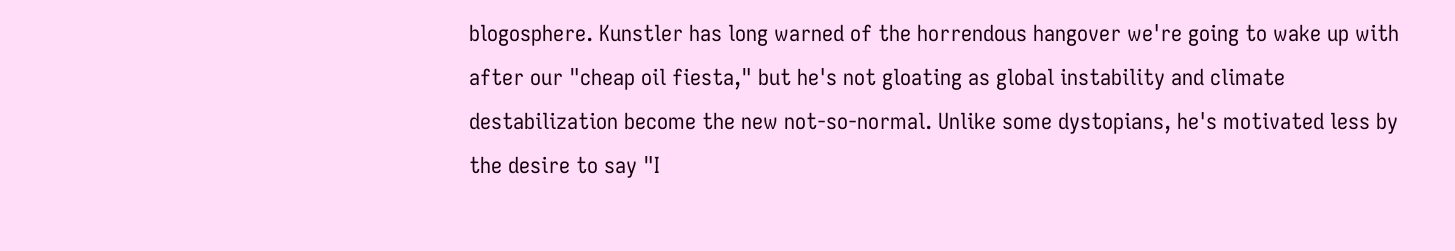blogosphere. Kunstler has long warned of the horrendous hangover we're going to wake up with after our "cheap oil fiesta," but he's not gloating as global instability and climate destabilization become the new not-so-normal. Unlike some dystopians, he's motivated less by the desire to say "I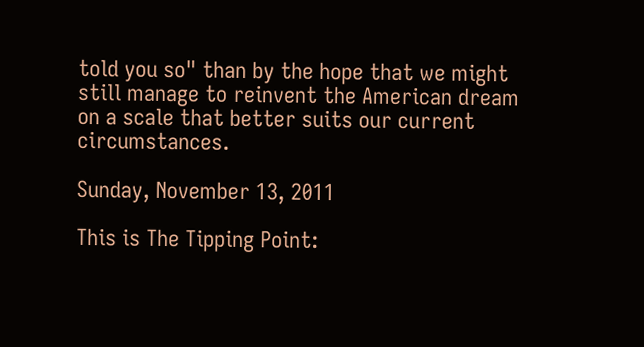told you so" than by the hope that we might still manage to reinvent the American dream on a scale that better suits our current circumstances.

Sunday, November 13, 2011

This is The Tipping Point: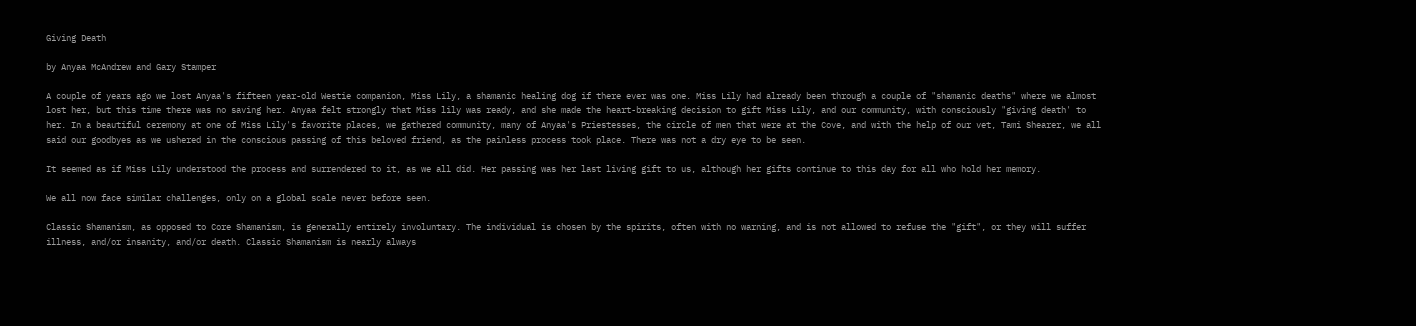Giving Death

by Anyaa McAndrew and Gary Stamper

A couple of years ago we lost Anyaa's fifteen year-old Westie companion, Miss Lily, a shamanic healing dog if there ever was one. Miss Lily had already been through a couple of "shamanic deaths" where we almost lost her, but this time there was no saving her. Anyaa felt strongly that Miss lily was ready, and she made the heart-breaking decision to gift Miss Lily, and our community, with consciously "giving death' to her. In a beautiful ceremony at one of Miss Lily's favorite places, we gathered community, many of Anyaa's Priestesses, the circle of men that were at the Cove, and with the help of our vet, Tami Shearer, we all said our goodbyes as we ushered in the conscious passing of this beloved friend, as the painless process took place. There was not a dry eye to be seen.

It seemed as if Miss Lily understood the process and surrendered to it, as we all did. Her passing was her last living gift to us, although her gifts continue to this day for all who hold her memory.

We all now face similar challenges, only on a global scale never before seen.

Classic Shamanism, as opposed to Core Shamanism, is generally entirely involuntary. The individual is chosen by the spirits, often with no warning, and is not allowed to refuse the "gift", or they will suffer illness, and/or insanity, and/or death. Classic Shamanism is nearly always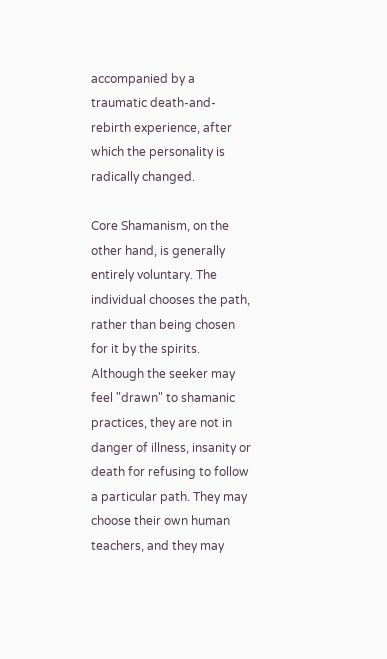accompanied by a traumatic death-and-rebirth experience, after which the personality is radically changed.

Core Shamanism, on the other hand, is generally entirely voluntary. The individual chooses the path, rather than being chosen for it by the spirits. Although the seeker may feel "drawn" to shamanic practices, they are not in danger of illness, insanity or death for refusing to follow a particular path. They may choose their own human teachers, and they may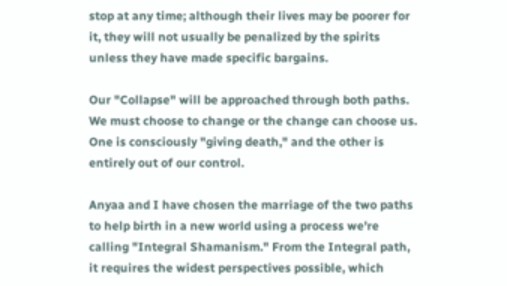stop at any time; although their lives may be poorer for it, they will not usually be penalized by the spirits unless they have made specific bargains.

Our "Collapse" will be approached through both paths. We must choose to change or the change can choose us. One is consciously "giving death," and the other is entirely out of our control.

Anyaa and I have chosen the marriage of the two paths to help birth in a new world using a process we're calling "Integral Shamanism." From the Integral path, it requires the widest perspectives possible, which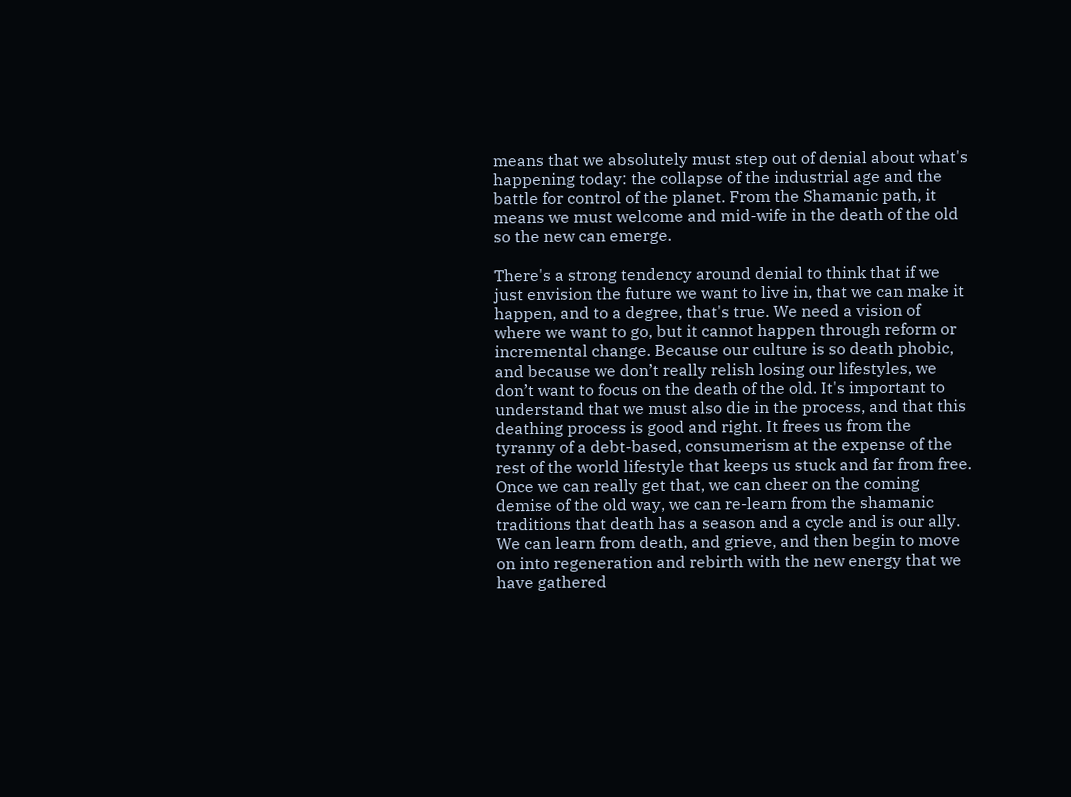means that we absolutely must step out of denial about what's happening today: the collapse of the industrial age and the battle for control of the planet. From the Shamanic path, it means we must welcome and mid-wife in the death of the old so the new can emerge.

There's a strong tendency around denial to think that if we just envision the future we want to live in, that we can make it happen, and to a degree, that's true. We need a vision of where we want to go, but it cannot happen through reform or incremental change. Because our culture is so death phobic, and because we don’t really relish losing our lifestyles, we don’t want to focus on the death of the old. It's important to understand that we must also die in the process, and that this deathing process is good and right. It frees us from the tyranny of a debt-based, consumerism at the expense of the rest of the world lifestyle that keeps us stuck and far from free. Once we can really get that, we can cheer on the coming demise of the old way, we can re-learn from the shamanic traditions that death has a season and a cycle and is our ally. We can learn from death, and grieve, and then begin to move on into regeneration and rebirth with the new energy that we have gathered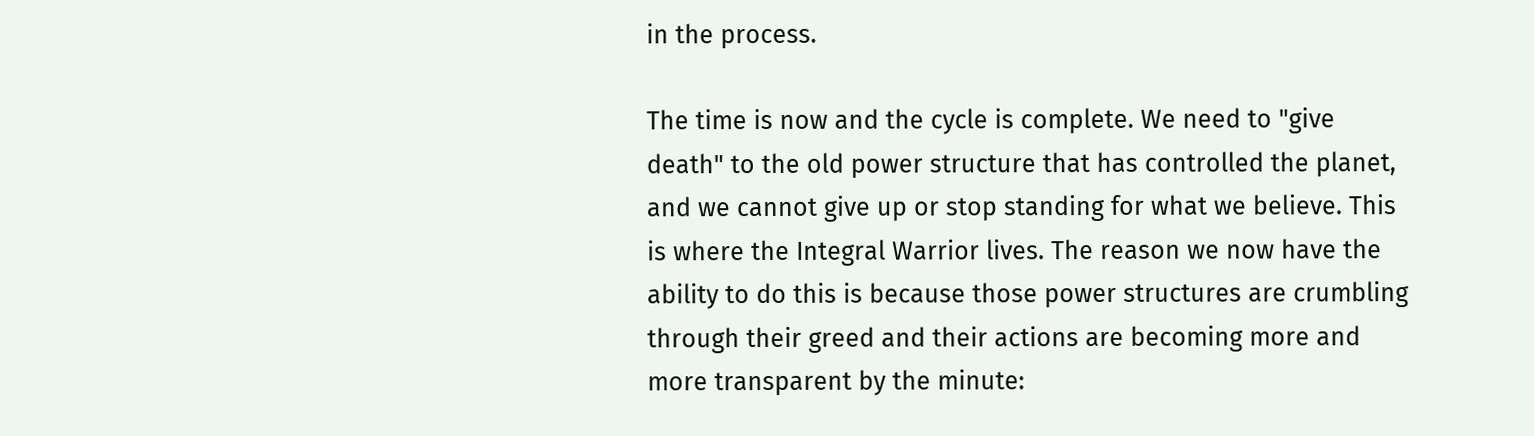in the process.

The time is now and the cycle is complete. We need to "give death" to the old power structure that has controlled the planet, and we cannot give up or stop standing for what we believe. This is where the Integral Warrior lives. The reason we now have the ability to do this is because those power structures are crumbling through their greed and their actions are becoming more and more transparent by the minute: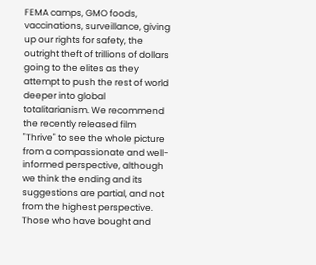FEMA camps, GMO foods, vaccinations, surveillance, giving up our rights for safety, the outright theft of trillions of dollars going to the elites as they attempt to push the rest of world deeper into global totalitarianism. We recommend the recently released film "Thrive" to see the whole picture from a compassionate and well-informed perspective, although we think the ending and its suggestions are partial, and not from the highest perspective. Those who have bought and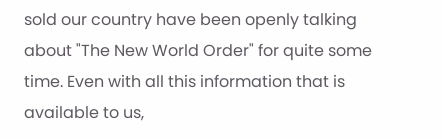sold our country have been openly talking about "The New World Order" for quite some time. Even with all this information that is available to us,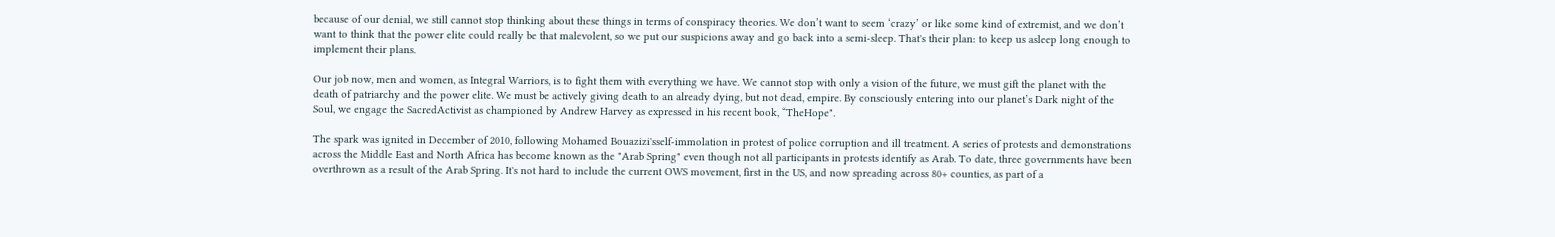because of our denial, we still cannot stop thinking about these things in terms of conspiracy theories. We don’t want to seem ‘crazy’ or like some kind of extremist, and we don’t want to think that the power elite could really be that malevolent, so we put our suspicions away and go back into a semi-sleep. That's their plan: to keep us asleep long enough to implement their plans.

Our job now, men and women, as Integral Warriors, is to fight them with everything we have. We cannot stop with only a vision of the future, we must gift the planet with the death of patriarchy and the power elite. We must be actively giving death to an already dying, but not dead, empire. By consciously entering into our planet’s Dark night of the Soul, we engage the SacredActivist as championed by Andrew Harvey as expressed in his recent book, “TheHope".

The spark was ignited in December of 2010, following Mohamed Bouazizi'sself-immolation in protest of police corruption and ill treatment. A series of protests and demonstrations across the Middle East and North Africa has become known as the "Arab Spring" even though not all participants in protests identify as Arab. To date, three governments have been overthrown as a result of the Arab Spring. It's not hard to include the current OWS movement, first in the US, and now spreading across 80+ counties, as part of a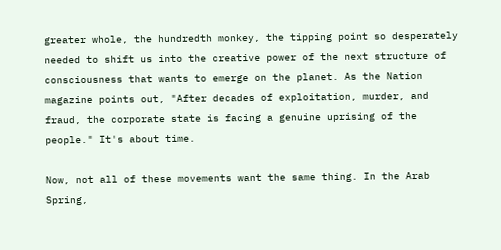greater whole, the hundredth monkey, the tipping point so desperately needed to shift us into the creative power of the next structure of consciousness that wants to emerge on the planet. As the Nation magazine points out, "After decades of exploitation, murder, and fraud, the corporate state is facing a genuine uprising of the people." It's about time.

Now, not all of these movements want the same thing. In the Arab Spring,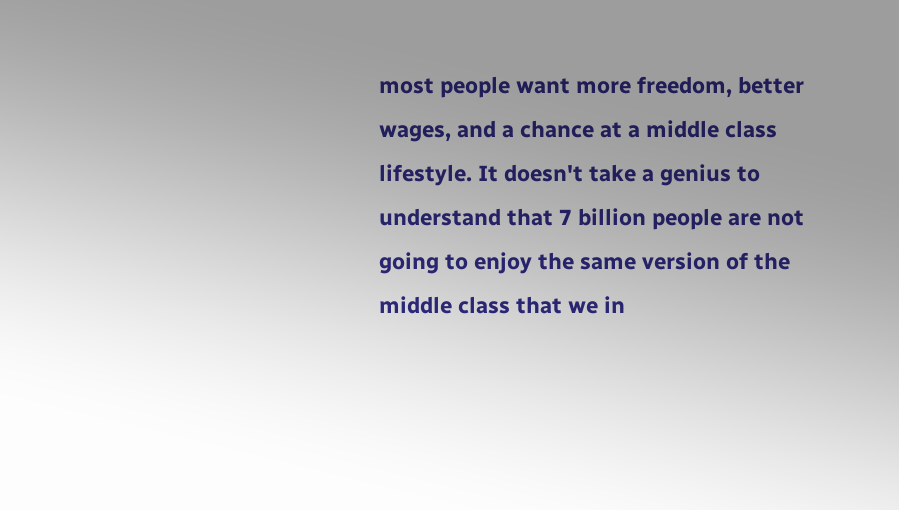most people want more freedom, better wages, and a chance at a middle class lifestyle. It doesn't take a genius to understand that 7 billion people are not going to enjoy the same version of the middle class that we in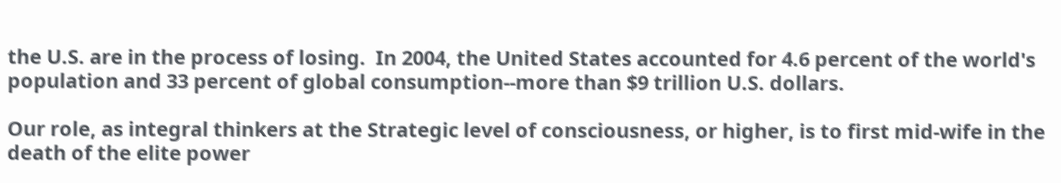the U.S. are in the process of losing.  In 2004, the United States accounted for 4.6 percent of the world's population and 33 percent of global consumption--more than $9 trillion U.S. dollars.

Our role, as integral thinkers at the Strategic level of consciousness, or higher, is to first mid-wife in the death of the elite power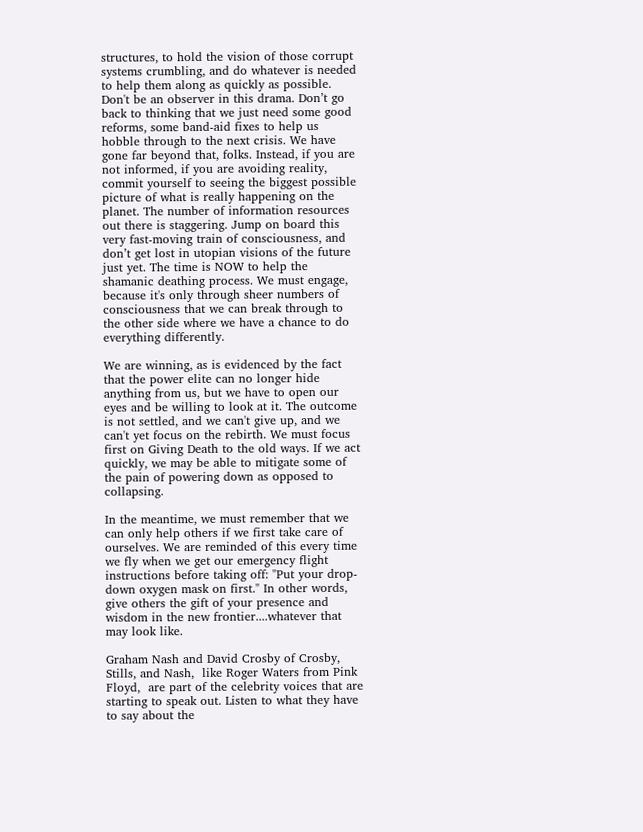structures, to hold the vision of those corrupt systems crumbling, and do whatever is needed to help them along as quickly as possible. Don't be an observer in this drama. Don’t go back to thinking that we just need some good reforms, some band-aid fixes to help us hobble through to the next crisis. We have gone far beyond that, folks. Instead, if you are not informed, if you are avoiding reality, commit yourself to seeing the biggest possible picture of what is really happening on the planet. The number of information resources out there is staggering. Jump on board this very fast-moving train of consciousness, and don’t get lost in utopian visions of the future just yet. The time is NOW to help the shamanic deathing process. We must engage, because it's only through sheer numbers of consciousness that we can break through to the other side where we have a chance to do everything differently.

We are winning, as is evidenced by the fact that the power elite can no longer hide anything from us, but we have to open our eyes and be willing to look at it. The outcome is not settled, and we can't give up, and we can't yet focus on the rebirth. We must focus first on Giving Death to the old ways. If we act quickly, we may be able to mitigate some of the pain of powering down as opposed to collapsing.

In the meantime, we must remember that we can only help others if we first take care of ourselves. We are reminded of this every time we fly when we get our emergency flight instructions before taking off: "Put your drop-down oxygen mask on first." In other words, give others the gift of your presence and wisdom in the new frontier....whatever that may look like.

Graham Nash and David Crosby of Crosby, Stills, and Nash,  like Roger Waters from Pink Floyd,  are part of the celebrity voices that are starting to speak out. Listen to what they have to say about the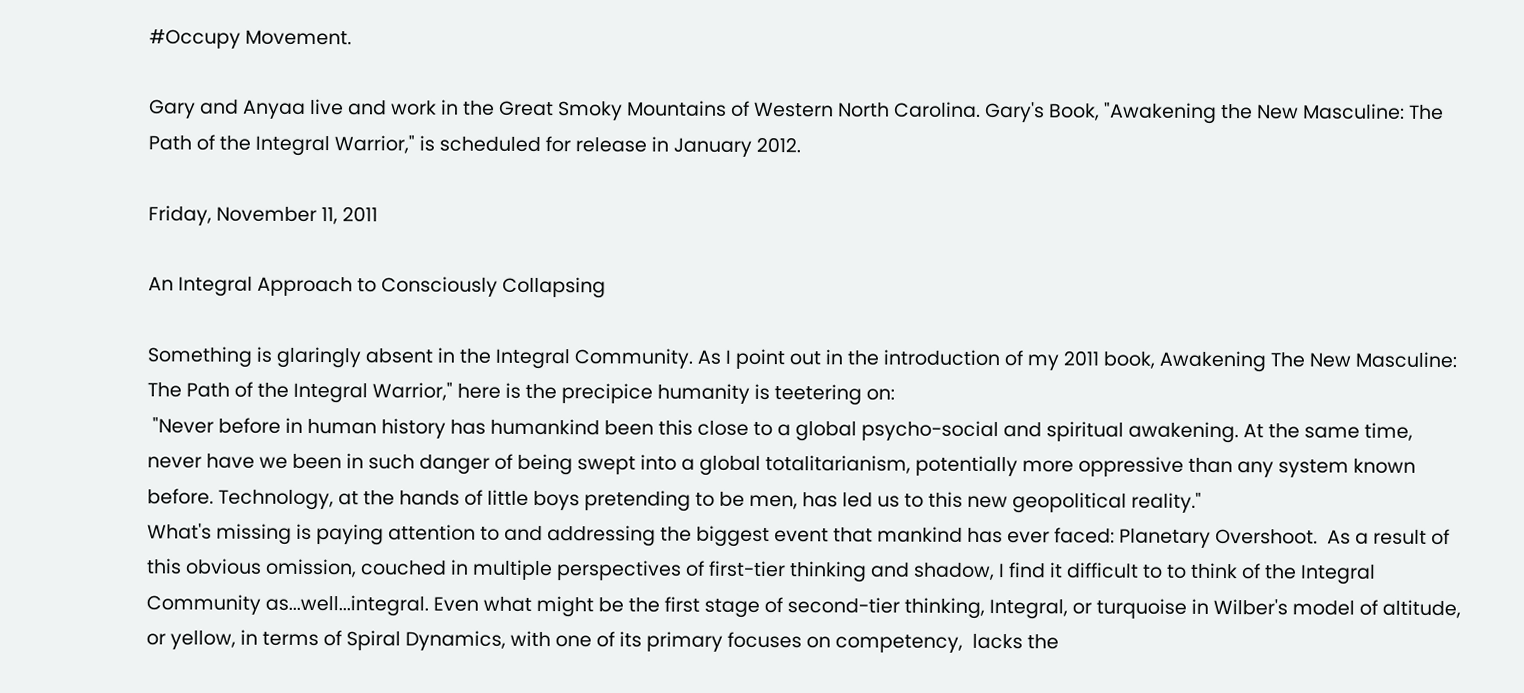#Occupy Movement.

Gary and Anyaa live and work in the Great Smoky Mountains of Western North Carolina. Gary's Book, "Awakening the New Masculine: The Path of the Integral Warrior," is scheduled for release in January 2012.

Friday, November 11, 2011

An Integral Approach to Consciously Collapsing

Something is glaringly absent in the Integral Community. As I point out in the introduction of my 2011 book, Awakening The New Masculine: The Path of the Integral Warrior," here is the precipice humanity is teetering on:
 "Never before in human history has humankind been this close to a global psycho-social and spiritual awakening. At the same time, never have we been in such danger of being swept into a global totalitarianism, potentially more oppressive than any system known before. Technology, at the hands of little boys pretending to be men, has led us to this new geopolitical reality."
What's missing is paying attention to and addressing the biggest event that mankind has ever faced: Planetary Overshoot.  As a result of this obvious omission, couched in multiple perspectives of first-tier thinking and shadow, I find it difficult to to think of the Integral Community as...well...integral. Even what might be the first stage of second-tier thinking, Integral, or turquoise in Wilber's model of altitude, or yellow, in terms of Spiral Dynamics, with one of its primary focuses on competency,  lacks the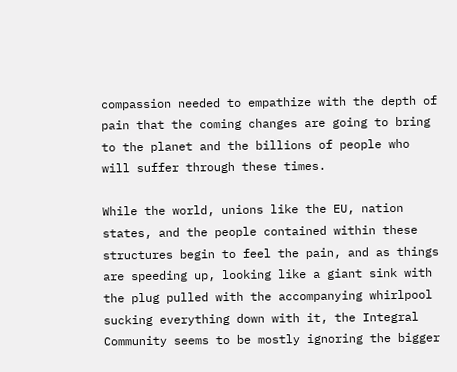compassion needed to empathize with the depth of pain that the coming changes are going to bring to the planet and the billions of people who will suffer through these times.

While the world, unions like the EU, nation states, and the people contained within these structures begin to feel the pain, and as things are speeding up, looking like a giant sink with the plug pulled with the accompanying whirlpool sucking everything down with it, the Integral Community seems to be mostly ignoring the bigger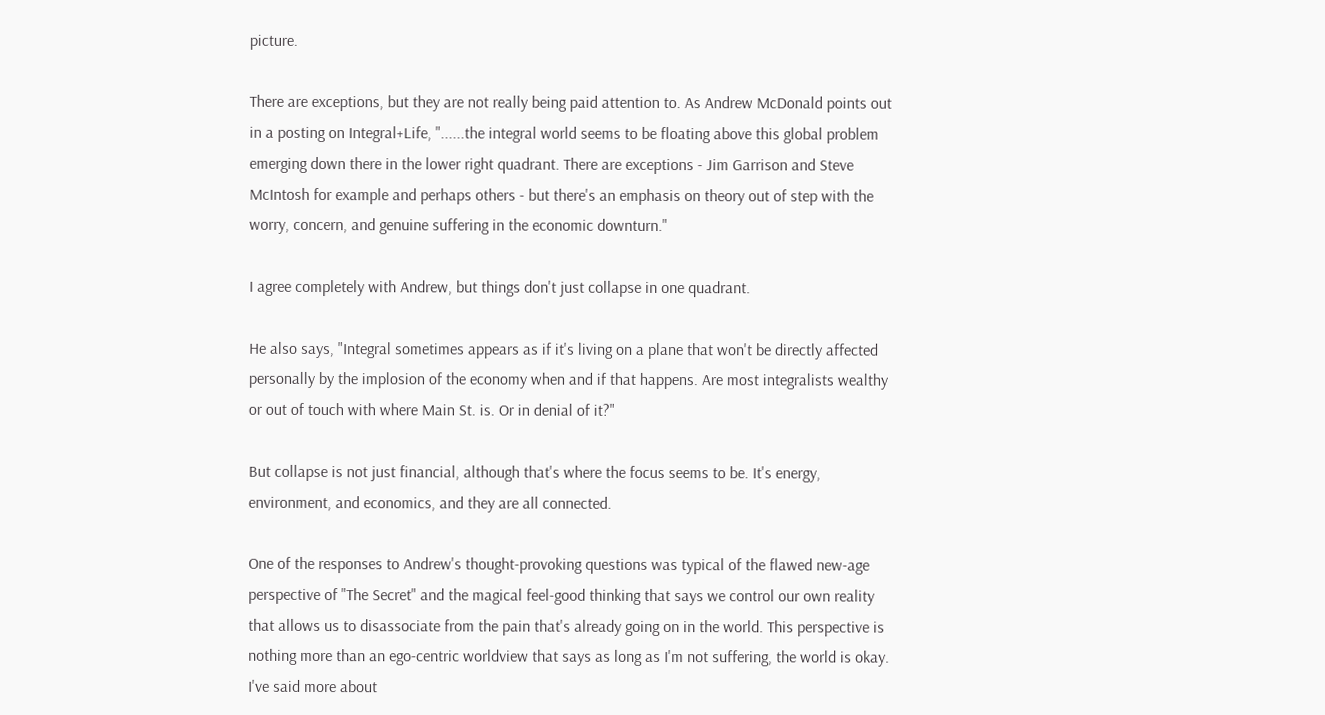picture.

There are exceptions, but they are not really being paid attention to. As Andrew McDonald points out in a posting on Integral+Life, "......the integral world seems to be floating above this global problem emerging down there in the lower right quadrant. There are exceptions - Jim Garrison and Steve McIntosh for example and perhaps others - but there's an emphasis on theory out of step with the worry, concern, and genuine suffering in the economic downturn."

I agree completely with Andrew, but things don't just collapse in one quadrant.

He also says, "Integral sometimes appears as if it's living on a plane that won't be directly affected personally by the implosion of the economy when and if that happens. Are most integralists wealthy or out of touch with where Main St. is. Or in denial of it?"

But collapse is not just financial, although that's where the focus seems to be. It's energy, environment, and economics, and they are all connected.

One of the responses to Andrew's thought-provoking questions was typical of the flawed new-age perspective of "The Secret" and the magical feel-good thinking that says we control our own reality that allows us to disassociate from the pain that's already going on in the world. This perspective is nothing more than an ego-centric worldview that says as long as I'm not suffering, the world is okay. I've said more about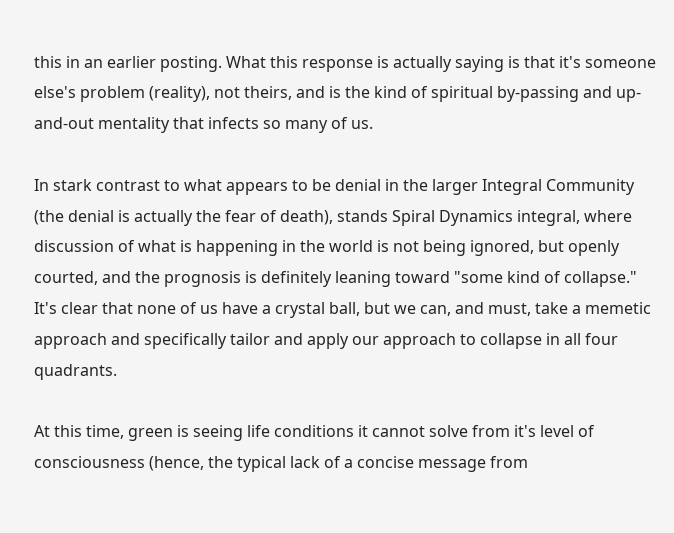this in an earlier posting. What this response is actually saying is that it's someone else's problem (reality), not theirs, and is the kind of spiritual by-passing and up-and-out mentality that infects so many of us.

In stark contrast to what appears to be denial in the larger Integral Community (the denial is actually the fear of death), stands Spiral Dynamics integral, where discussion of what is happening in the world is not being ignored, but openly courted, and the prognosis is definitely leaning toward "some kind of collapse." It's clear that none of us have a crystal ball, but we can, and must, take a memetic approach and specifically tailor and apply our approach to collapse in all four quadrants.

At this time, green is seeing life conditions it cannot solve from it's level of consciousness (hence, the typical lack of a concise message from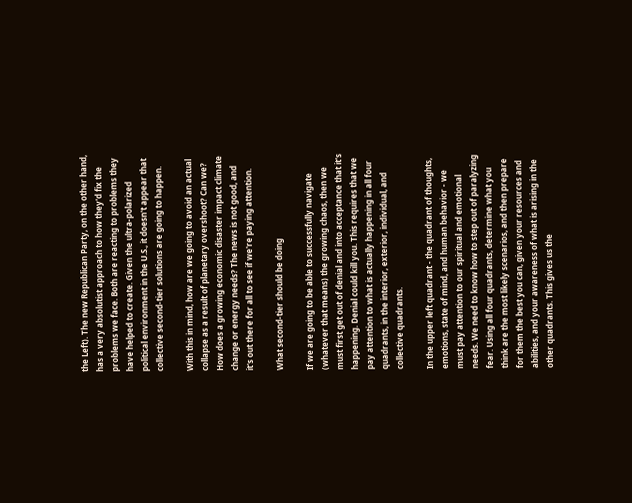the Left). The new Republican Party, on the other hand, has a very absolutist approach to how they'd fix the problems we face. Both are reacting to problems they have helped to create. Given the ultra-polarized political environment in the U.S., it doesn't appear that collective second-tier solutions are going to happen.

With this in mind, how are we going to avoid an actual collapse as a result of planetary overshoot? Can we? How does a growing economic disaster impact climate change or energy needs? The news is not good, and it's out there for all to see if we're paying attention.

What second-tier should be doing

If we are going to be able to successfully navigate (whatever that means) the growing chaos, then we must first get out of denial and into acceptance that it's happening. Denial could kill you. This requires that we pay attention to what is actually happening in all four quadrants, in the interior, exterior, individual, and collective quadrants.

In the upper left quadrant - the quadrant of thoughts, emotions, state of mind, and human behavior - we must pay attention to our spiritual and emotional needs. We need to know how to step out of paralyzing fear. Using all four quadrants, determine what you think are the most likely scenarios, and then prepare for them the best you can, given your resources and abilities, and your awareness of what is arising in the other quadrants. This gives us the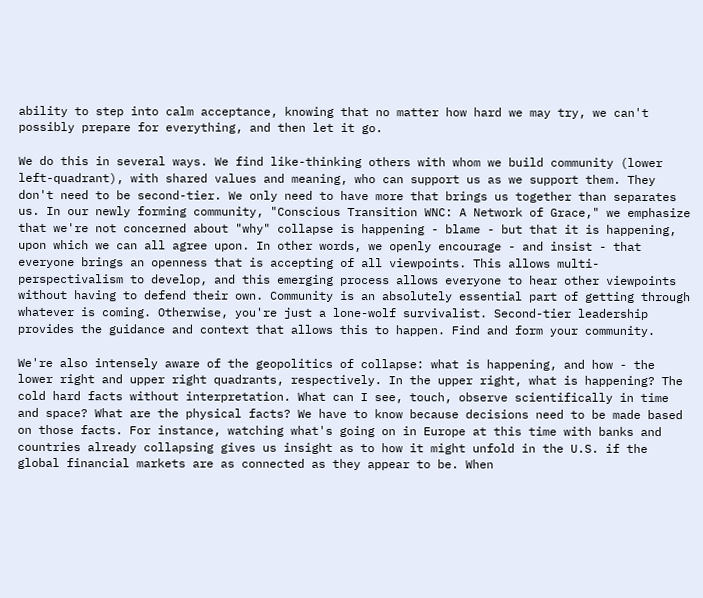ability to step into calm acceptance, knowing that no matter how hard we may try, we can't possibly prepare for everything, and then let it go.

We do this in several ways. We find like-thinking others with whom we build community (lower left-quadrant), with shared values and meaning, who can support us as we support them. They don't need to be second-tier. We only need to have more that brings us together than separates us. In our newly forming community, "Conscious Transition WNC: A Network of Grace," we emphasize that we're not concerned about "why" collapse is happening - blame - but that it is happening, upon which we can all agree upon. In other words, we openly encourage - and insist - that everyone brings an openness that is accepting of all viewpoints. This allows multi-perspectivalism to develop, and this emerging process allows everyone to hear other viewpoints without having to defend their own. Community is an absolutely essential part of getting through whatever is coming. Otherwise, you're just a lone-wolf survivalist. Second-tier leadership provides the guidance and context that allows this to happen. Find and form your community.

We're also intensely aware of the geopolitics of collapse: what is happening, and how - the lower right and upper right quadrants, respectively. In the upper right, what is happening? The cold hard facts without interpretation. What can I see, touch, observe scientifically in time and space? What are the physical facts? We have to know because decisions need to be made based on those facts. For instance, watching what's going on in Europe at this time with banks and countries already collapsing gives us insight as to how it might unfold in the U.S. if the global financial markets are as connected as they appear to be. When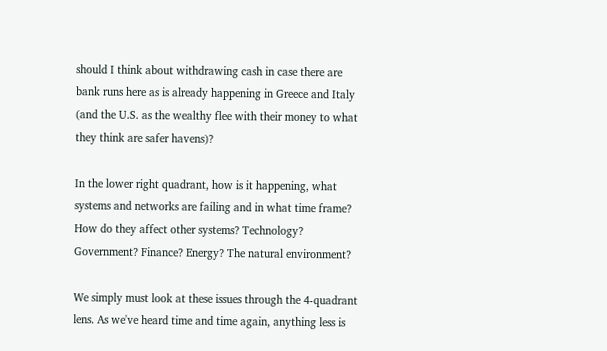should I think about withdrawing cash in case there are bank runs here as is already happening in Greece and Italy (and the U.S. as the wealthy flee with their money to what they think are safer havens)?

In the lower right quadrant, how is it happening, what systems and networks are failing and in what time frame? How do they affect other systems? Technology? Government? Finance? Energy? The natural environment?

We simply must look at these issues through the 4-quadrant lens. As we've heard time and time again, anything less is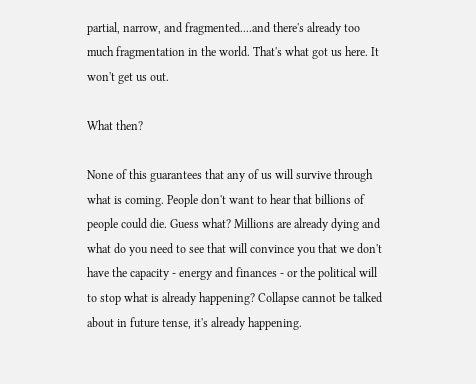partial, narrow, and fragmented....and there's already too much fragmentation in the world. That's what got us here. It won't get us out.

What then?

None of this guarantees that any of us will survive through what is coming. People don't want to hear that billions of people could die. Guess what? Millions are already dying and what do you need to see that will convince you that we don't have the capacity - energy and finances - or the political will to stop what is already happening? Collapse cannot be talked about in future tense, it's already happening.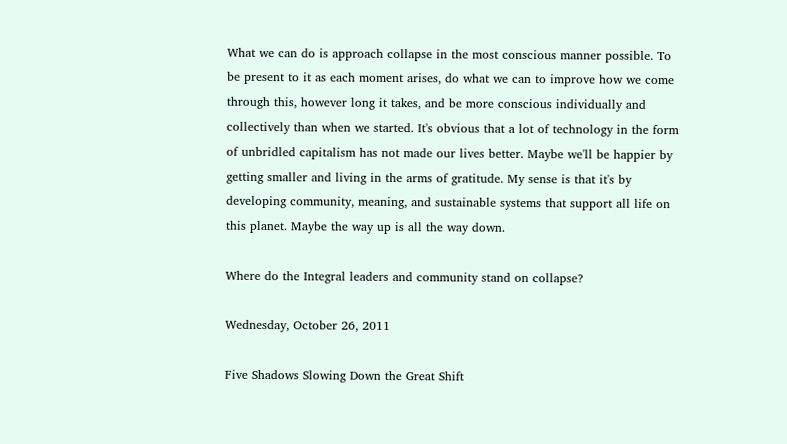What we can do is approach collapse in the most conscious manner possible. To be present to it as each moment arises, do what we can to improve how we come through this, however long it takes, and be more conscious individually and collectively than when we started. It's obvious that a lot of technology in the form of unbridled capitalism has not made our lives better. Maybe we'll be happier by getting smaller and living in the arms of gratitude. My sense is that it's by developing community, meaning, and sustainable systems that support all life on this planet. Maybe the way up is all the way down.

Where do the Integral leaders and community stand on collapse?

Wednesday, October 26, 2011

Five Shadows Slowing Down the Great Shift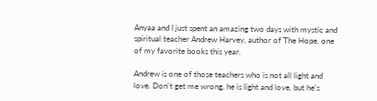Anyaa and I just spent an amazing two days with mystic and spiritual teacher Andrew Harvey, author of The Hope, one of my favorite books this year.

Andrew is one of those teachers who is not all light and love. Don't get me wrong, he is light and love, but he's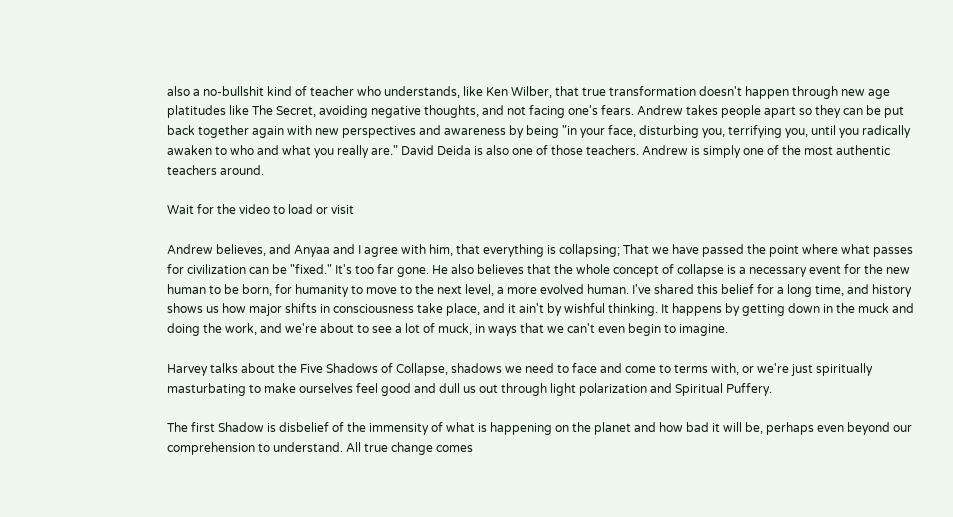also a no-bullshit kind of teacher who understands, like Ken Wilber, that true transformation doesn't happen through new age platitudes like The Secret, avoiding negative thoughts, and not facing one's fears. Andrew takes people apart so they can be put back together again with new perspectives and awareness by being "in your face, disturbing you, terrifying you, until you radically awaken to who and what you really are." David Deida is also one of those teachers. Andrew is simply one of the most authentic teachers around.

Wait for the video to load or visit

Andrew believes, and Anyaa and I agree with him, that everything is collapsing; That we have passed the point where what passes for civilization can be "fixed." It's too far gone. He also believes that the whole concept of collapse is a necessary event for the new human to be born, for humanity to move to the next level, a more evolved human. I've shared this belief for a long time, and history shows us how major shifts in consciousness take place, and it ain't by wishful thinking. It happens by getting down in the muck and doing the work, and we're about to see a lot of muck, in ways that we can't even begin to imagine.

Harvey talks about the Five Shadows of Collapse, shadows we need to face and come to terms with, or we're just spiritually masturbating to make ourselves feel good and dull us out through light polarization and Spiritual Puffery.

The first Shadow is disbelief of the immensity of what is happening on the planet and how bad it will be, perhaps even beyond our comprehension to understand. All true change comes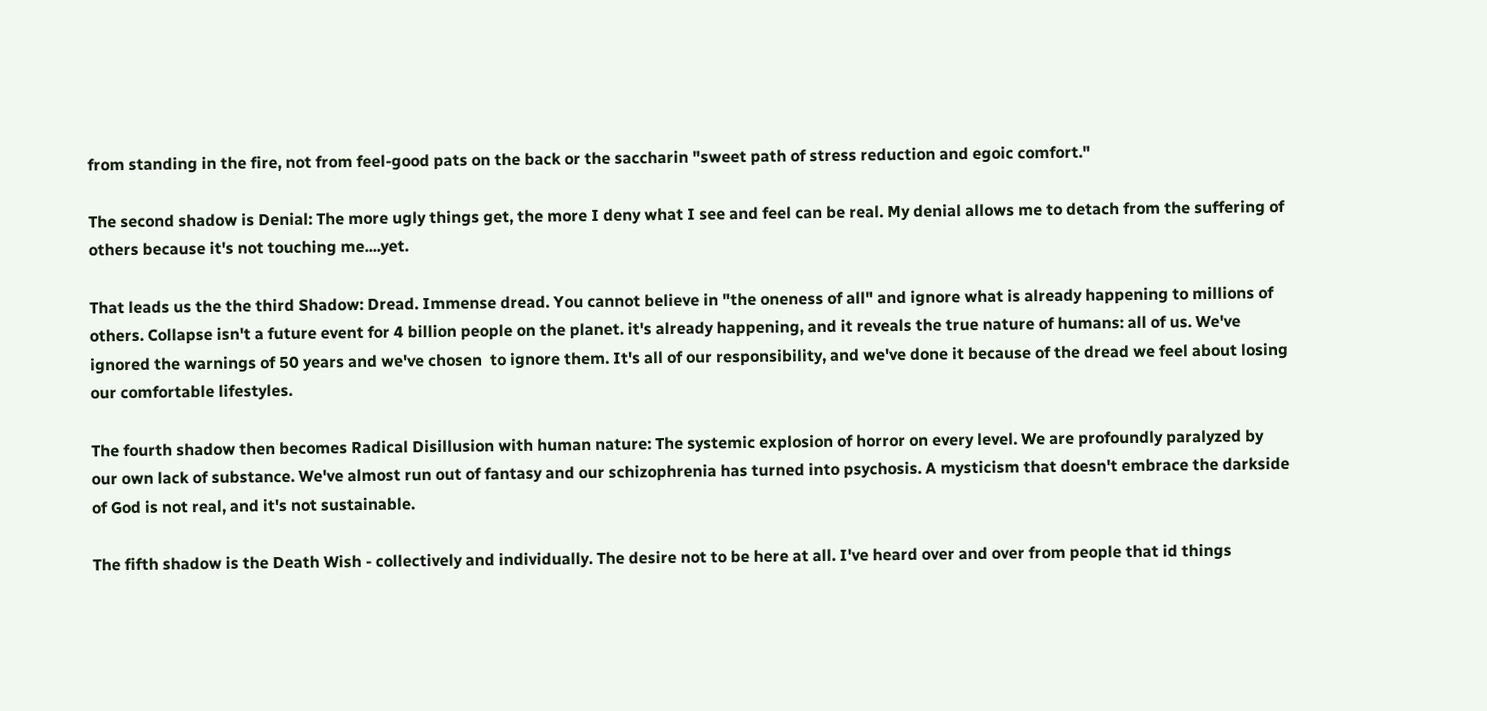from standing in the fire, not from feel-good pats on the back or the saccharin "sweet path of stress reduction and egoic comfort."

The second shadow is Denial: The more ugly things get, the more I deny what I see and feel can be real. My denial allows me to detach from the suffering of others because it's not touching me....yet.

That leads us the the third Shadow: Dread. Immense dread. You cannot believe in "the oneness of all" and ignore what is already happening to millions of others. Collapse isn't a future event for 4 billion people on the planet. it's already happening, and it reveals the true nature of humans: all of us. We've ignored the warnings of 50 years and we've chosen  to ignore them. It's all of our responsibility, and we've done it because of the dread we feel about losing our comfortable lifestyles.

The fourth shadow then becomes Radical Disillusion with human nature: The systemic explosion of horror on every level. We are profoundly paralyzed by our own lack of substance. We've almost run out of fantasy and our schizophrenia has turned into psychosis. A mysticism that doesn't embrace the darkside of God is not real, and it's not sustainable.

The fifth shadow is the Death Wish - collectively and individually. The desire not to be here at all. I've heard over and over from people that id things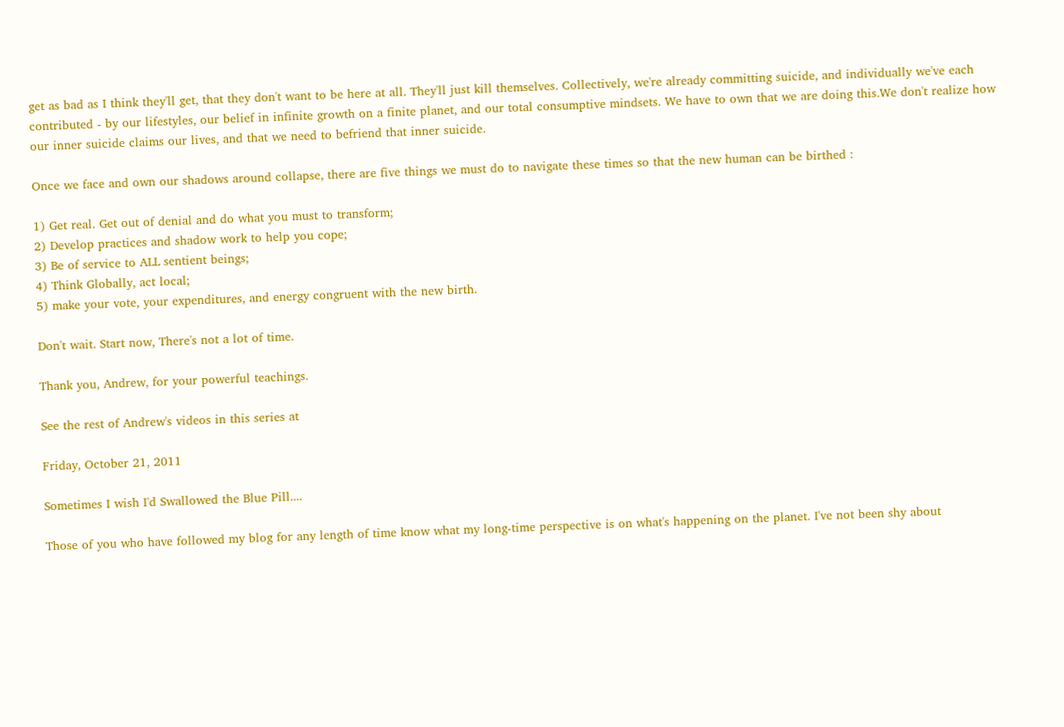get as bad as I think they'll get, that they don't want to be here at all. They'll just kill themselves. Collectively, we're already committing suicide, and individually we've each contributed - by our lifestyles, our belief in infinite growth on a finite planet, and our total consumptive mindsets. We have to own that we are doing this.We don't realize how our inner suicide claims our lives, and that we need to befriend that inner suicide.

Once we face and own our shadows around collapse, there are five things we must do to navigate these times so that the new human can be birthed :

1) Get real. Get out of denial and do what you must to transform;
2) Develop practices and shadow work to help you cope;
3) Be of service to ALL sentient beings;
4) Think Globally, act local;
5) make your vote, your expenditures, and energy congruent with the new birth.

Don't wait. Start now, There's not a lot of time.

Thank you, Andrew, for your powerful teachings.

See the rest of Andrew's videos in this series at

Friday, October 21, 2011

Sometimes I wish I'd Swallowed the Blue Pill....

Those of you who have followed my blog for any length of time know what my long-time perspective is on what's happening on the planet. I've not been shy about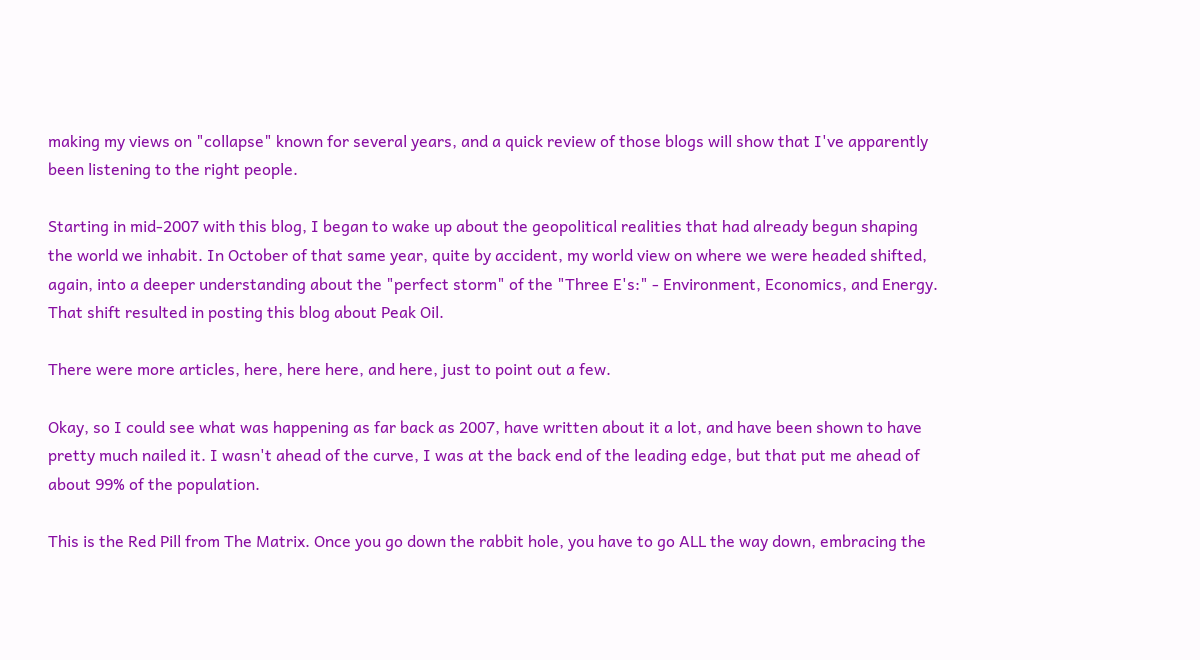making my views on "collapse" known for several years, and a quick review of those blogs will show that I've apparently been listening to the right people.

Starting in mid-2007 with this blog, I began to wake up about the geopolitical realities that had already begun shaping the world we inhabit. In October of that same year, quite by accident, my world view on where we were headed shifted, again, into a deeper understanding about the "perfect storm" of the "Three E's:" - Environment, Economics, and Energy. That shift resulted in posting this blog about Peak Oil.

There were more articles, here, here here, and here, just to point out a few.

Okay, so I could see what was happening as far back as 2007, have written about it a lot, and have been shown to have pretty much nailed it. I wasn't ahead of the curve, I was at the back end of the leading edge, but that put me ahead of about 99% of the population.

This is the Red Pill from The Matrix. Once you go down the rabbit hole, you have to go ALL the way down, embracing the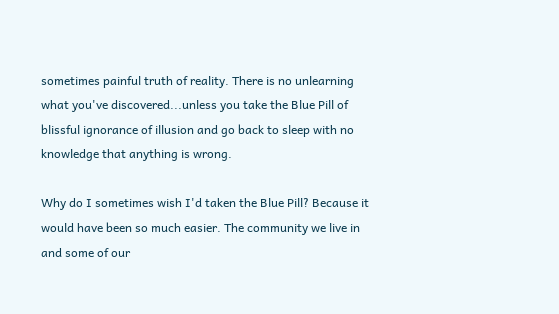sometimes painful truth of reality. There is no unlearning what you've discovered...unless you take the Blue Pill of blissful ignorance of illusion and go back to sleep with no knowledge that anything is wrong.

Why do I sometimes wish I'd taken the Blue Pill? Because it would have been so much easier. The community we live in and some of our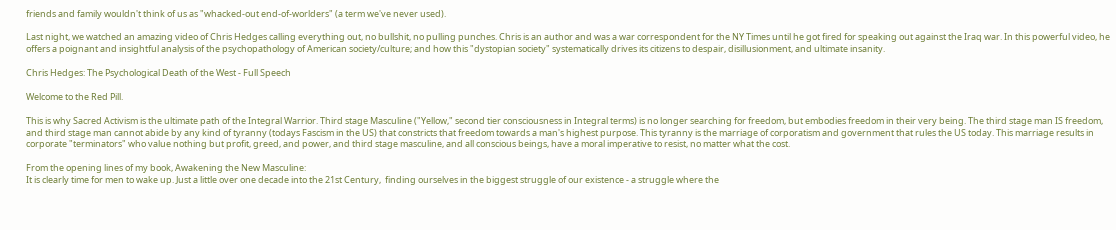friends and family wouldn't think of us as "whacked-out end-of-worlders" (a term we've never used).

Last night, we watched an amazing video of Chris Hedges calling everything out, no bullshit, no pulling punches. Chris is an author and was a war correspondent for the NY Times until he got fired for speaking out against the Iraq war. In this powerful video, he offers a poignant and insightful analysis of the psychopathology of American society/culture; and how this "dystopian society" systematically drives its citizens to despair, disillusionment, and ultimate insanity.

Chris Hedges: The Psychological Death of the West - Full Speech

Welcome to the Red Pill.

This is why Sacred Activism is the ultimate path of the Integral Warrior. Third stage Masculine ("Yellow," second tier consciousness in Integral terms) is no longer searching for freedom, but embodies freedom in their very being. The third stage man IS freedom, and third stage man cannot abide by any kind of tyranny (todays Fascism in the US) that constricts that freedom towards a man's highest purpose. This tyranny is the marriage of corporatism and government that rules the US today. This marriage results in corporate "terminators" who value nothing but profit, greed, and power, and third stage masculine, and all conscious beings, have a moral imperative to resist, no matter what the cost.

From the opening lines of my book, Awakening the New Masculine:
It is clearly time for men to wake up. Just a little over one decade into the 21st Century,  finding ourselves in the biggest struggle of our existence - a struggle where the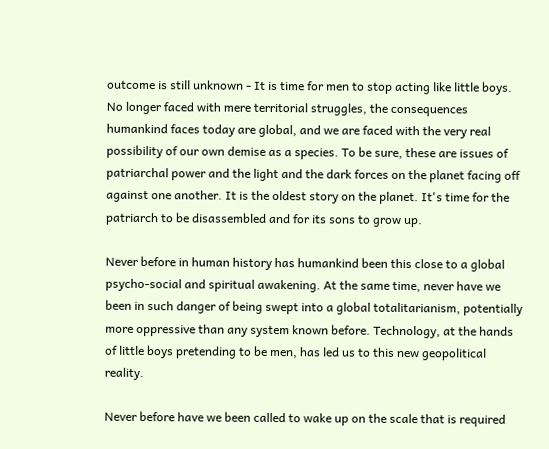outcome is still unknown - It is time for men to stop acting like little boys.
No longer faced with mere territorial struggles, the consequences humankind faces today are global, and we are faced with the very real possibility of our own demise as a species. To be sure, these are issues of patriarchal power and the light and the dark forces on the planet facing off against one another. It is the oldest story on the planet. It's time for the patriarch to be disassembled and for its sons to grow up.

Never before in human history has humankind been this close to a global psycho-social and spiritual awakening. At the same time, never have we been in such danger of being swept into a global totalitarianism, potentially more oppressive than any system known before. Technology, at the hands of little boys pretending to be men, has led us to this new geopolitical reality.

Never before have we been called to wake up on the scale that is required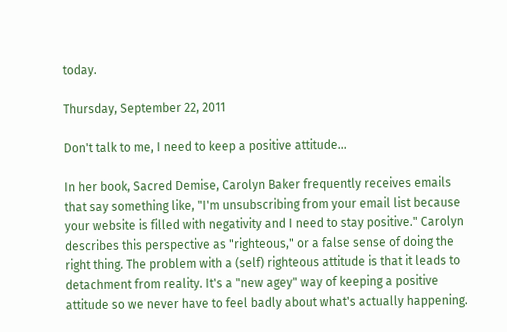today.

Thursday, September 22, 2011

Don't talk to me, I need to keep a positive attitude...

In her book, Sacred Demise, Carolyn Baker frequently receives emails that say something like, "I'm unsubscribing from your email list because your website is filled with negativity and I need to stay positive." Carolyn describes this perspective as "righteous," or a false sense of doing the right thing. The problem with a (self) righteous attitude is that it leads to detachment from reality. It's a "new agey" way of keeping a positive attitude so we never have to feel badly about what's actually happening.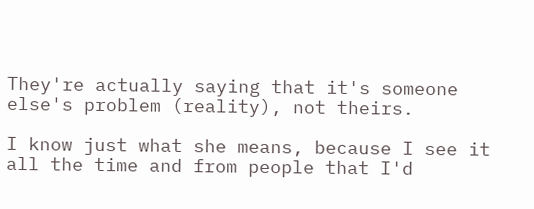They're actually saying that it's someone else's problem (reality), not theirs.

I know just what she means, because I see it all the time and from people that I'd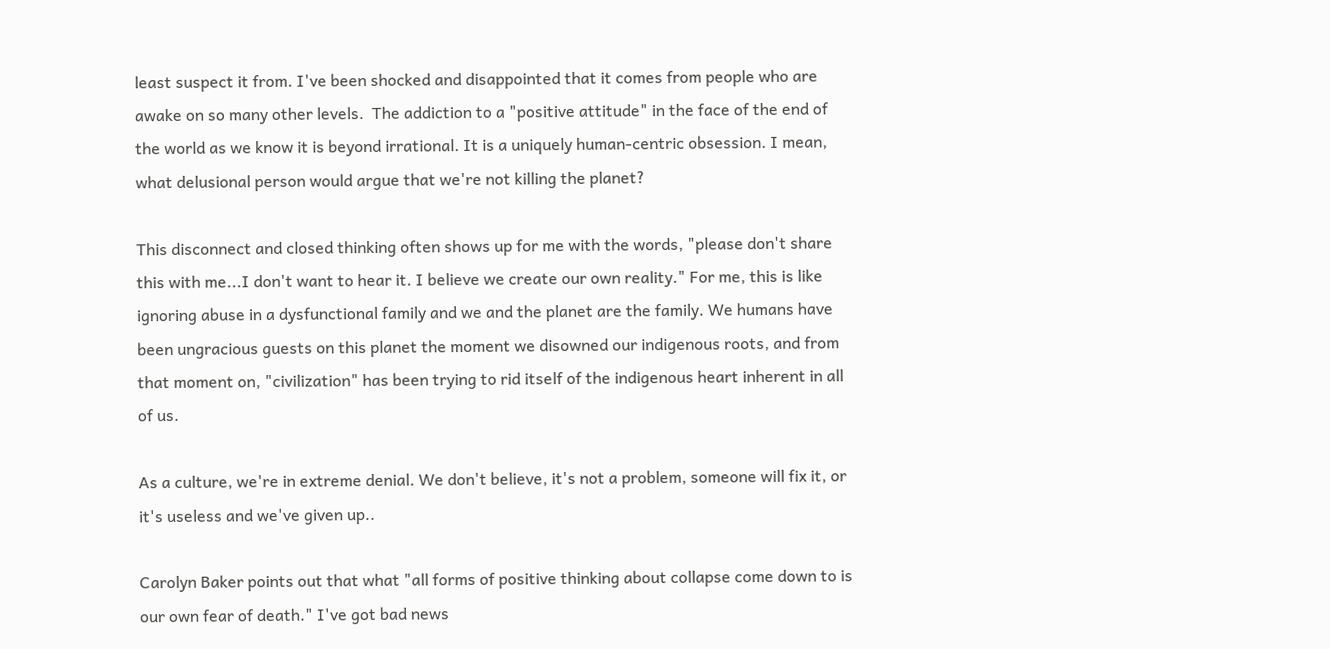least suspect it from. I've been shocked and disappointed that it comes from people who are awake on so many other levels.  The addiction to a "positive attitude" in the face of the end of the world as we know it is beyond irrational. It is a uniquely human-centric obsession. I mean, what delusional person would argue that we're not killing the planet?

This disconnect and closed thinking often shows up for me with the words, "please don't share this with me...I don't want to hear it. I believe we create our own reality." For me, this is like ignoring abuse in a dysfunctional family and we and the planet are the family. We humans have been ungracious guests on this planet the moment we disowned our indigenous roots, and from that moment on, "civilization" has been trying to rid itself of the indigenous heart inherent in all of us.

As a culture, we're in extreme denial. We don't believe, it's not a problem, someone will fix it, or it's useless and we've given up..

Carolyn Baker points out that what "all forms of positive thinking about collapse come down to is our own fear of death." I've got bad news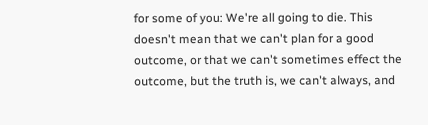for some of you: We're all going to die. This doesn't mean that we can't plan for a good outcome, or that we can't sometimes effect the outcome, but the truth is, we can't always, and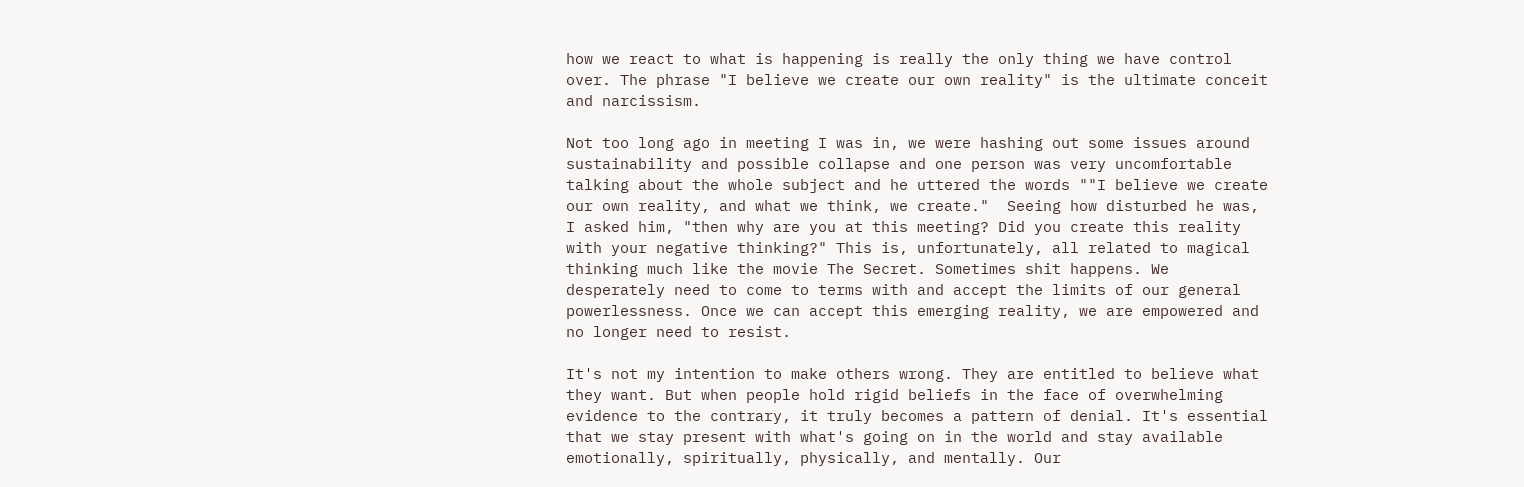how we react to what is happening is really the only thing we have control over. The phrase "I believe we create our own reality" is the ultimate conceit and narcissism.

Not too long ago in meeting I was in, we were hashing out some issues around sustainability and possible collapse and one person was very uncomfortable talking about the whole subject and he uttered the words ""I believe we create our own reality, and what we think, we create."  Seeing how disturbed he was, I asked him, "then why are you at this meeting? Did you create this reality with your negative thinking?" This is, unfortunately, all related to magical thinking much like the movie The Secret. Sometimes shit happens. We desperately need to come to terms with and accept the limits of our general powerlessness. Once we can accept this emerging reality, we are empowered and no longer need to resist.

It's not my intention to make others wrong. They are entitled to believe what they want. But when people hold rigid beliefs in the face of overwhelming evidence to the contrary, it truly becomes a pattern of denial. It's essential that we stay present with what's going on in the world and stay available emotionally, spiritually, physically, and mentally. Our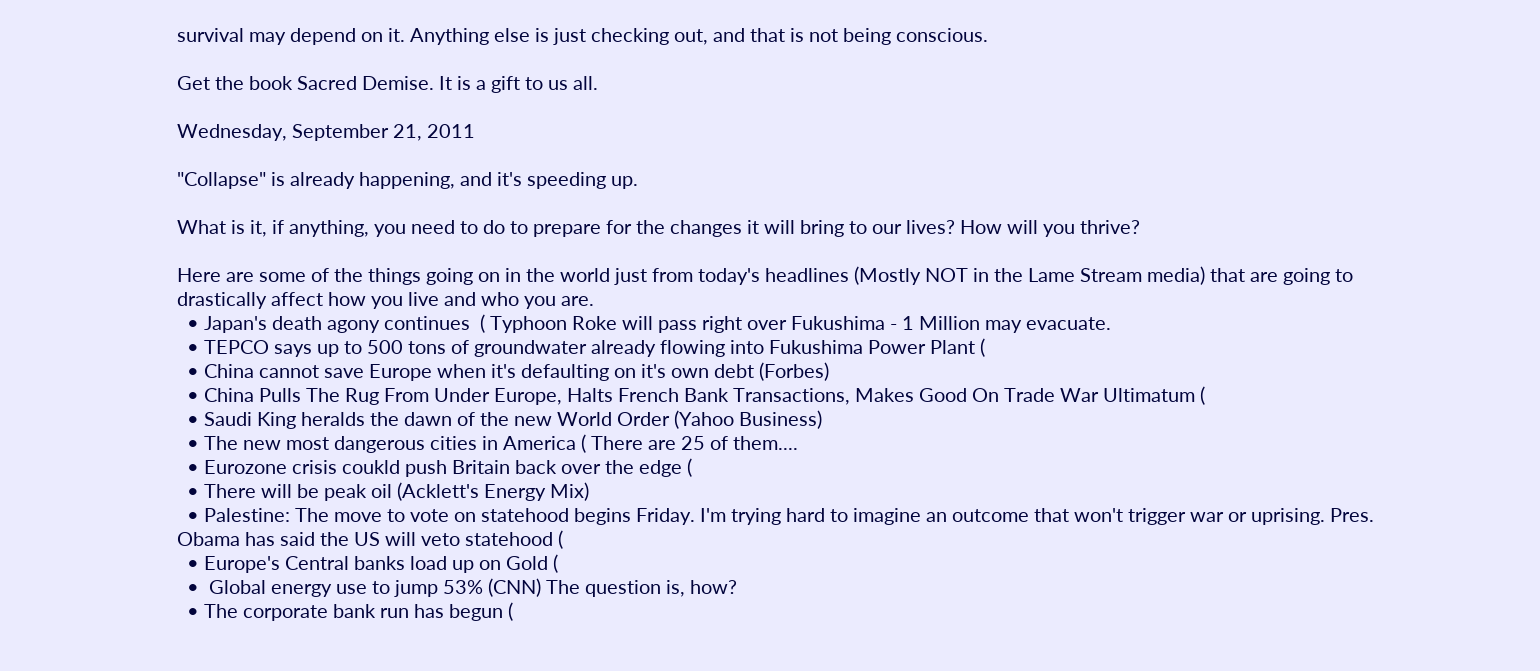survival may depend on it. Anything else is just checking out, and that is not being conscious.

Get the book Sacred Demise. It is a gift to us all.

Wednesday, September 21, 2011

"Collapse" is already happening, and it's speeding up.

What is it, if anything, you need to do to prepare for the changes it will bring to our lives? How will you thrive?

Here are some of the things going on in the world just from today's headlines (Mostly NOT in the Lame Stream media) that are going to drastically affect how you live and who you are.
  • Japan's death agony continues  ( Typhoon Roke will pass right over Fukushima - 1 Million may evacuate.
  • TEPCO says up to 500 tons of groundwater already flowing into Fukushima Power Plant (
  • China cannot save Europe when it's defaulting on it's own debt (Forbes)
  • China Pulls The Rug From Under Europe, Halts French Bank Transactions, Makes Good On Trade War Ultimatum (
  • Saudi King heralds the dawn of the new World Order (Yahoo Business)
  • The new most dangerous cities in America ( There are 25 of them....
  • Eurozone crisis coukld push Britain back over the edge (
  • There will be peak oil (Acklett's Energy Mix)
  • Palestine: The move to vote on statehood begins Friday. I'm trying hard to imagine an outcome that won't trigger war or uprising. Pres. Obama has said the US will veto statehood (
  • Europe's Central banks load up on Gold (
  •  Global energy use to jump 53% (CNN) The question is, how?
  • The corporate bank run has begun (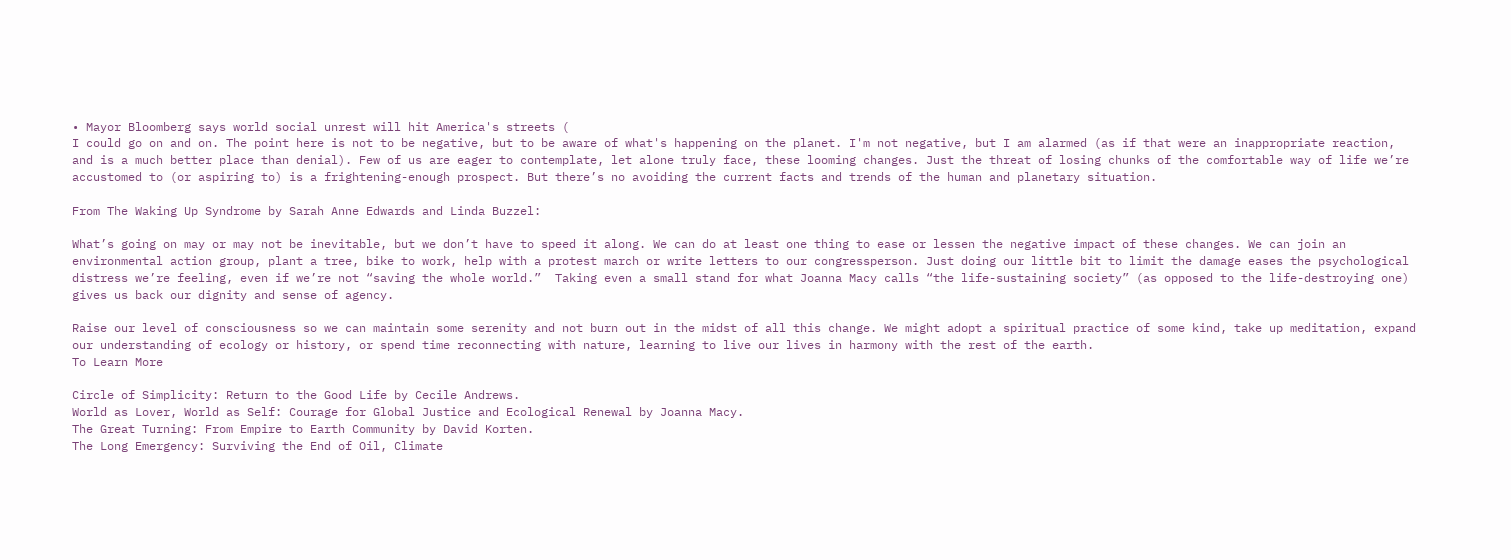• Mayor Bloomberg says world social unrest will hit America's streets (
I could go on and on. The point here is not to be negative, but to be aware of what's happening on the planet. I'm not negative, but I am alarmed (as if that were an inappropriate reaction, and is a much better place than denial). Few of us are eager to contemplate, let alone truly face, these looming changes. Just the threat of losing chunks of the comfortable way of life we’re accustomed to (or aspiring to) is a frightening-enough prospect. But there’s no avoiding the current facts and trends of the human and planetary situation.

From The Waking Up Syndrome by Sarah Anne Edwards and Linda Buzzel:

What’s going on may or may not be inevitable, but we don’t have to speed it along. We can do at least one thing to ease or lessen the negative impact of these changes. We can join an environmental action group, plant a tree, bike to work, help with a protest march or write letters to our congressperson. Just doing our little bit to limit the damage eases the psychological distress we’re feeling, even if we’re not “saving the whole world.”  Taking even a small stand for what Joanna Macy calls “the life-sustaining society” (as opposed to the life-destroying one) gives us back our dignity and sense of agency.

Raise our level of consciousness so we can maintain some serenity and not burn out in the midst of all this change. We might adopt a spiritual practice of some kind, take up meditation, expand our understanding of ecology or history, or spend time reconnecting with nature, learning to live our lives in harmony with the rest of the earth.
To Learn More

Circle of Simplicity: Return to the Good Life by Cecile Andrews.
World as Lover, World as Self: Courage for Global Justice and Ecological Renewal by Joanna Macy.
The Great Turning: From Empire to Earth Community by David Korten.
The Long Emergency: Surviving the End of Oil, Climate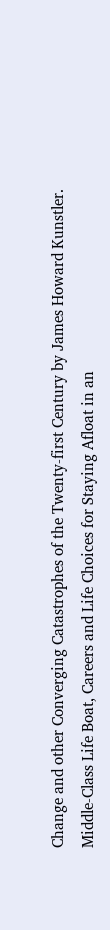Change and other Converging Catastrophes of the Twenty-first Century by James Howard Kunstler.
Middle-Class Life Boat, Careers and Life Choices for Staying Afloat in an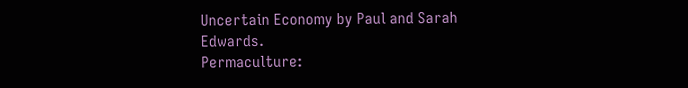Uncertain Economy by Paul and Sarah Edwards.
Permaculture: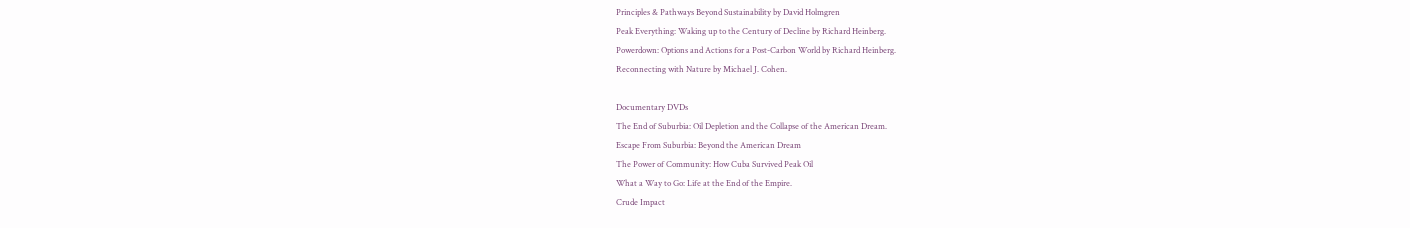Principles & Pathways Beyond Sustainability by David Holmgren
Peak Everything: Waking up to the Century of Decline by Richard Heinberg.
Powerdown: Options and Actions for a Post-Carbon World by Richard Heinberg.
Reconnecting with Nature by Michael J. Cohen.

Documentary DVDs
The End of Suburbia: Oil Depletion and the Collapse of the American Dream.
Escape From Suburbia: Beyond the American Dream
The Power of Community: How Cuba Survived Peak Oil
What a Way to Go: Life at the End of the Empire.
Crude Impact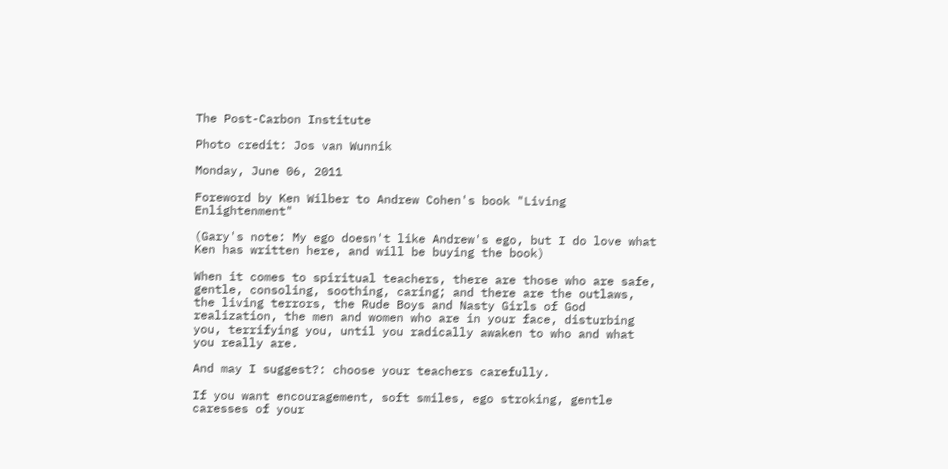The Post-Carbon Institute

Photo credit: Jos van Wunnik

Monday, June 06, 2011

Foreword by Ken Wilber to Andrew Cohen's book "Living Enlightenment"

(Gary's note: My ego doesn't like Andrew's ego, but I do love what Ken has written here, and will be buying the book)

When it comes to spiritual teachers, there are those who are safe, gentle, consoling, soothing, caring; and there are the outlaws, the living terrors, the Rude Boys and Nasty Girls of God realization, the men and women who are in your face, disturbing you, terrifying you, until you radically awaken to who and what you really are.

And may I suggest?: choose your teachers carefully.

If you want encouragement, soft smiles, ego stroking, gentle caresses of your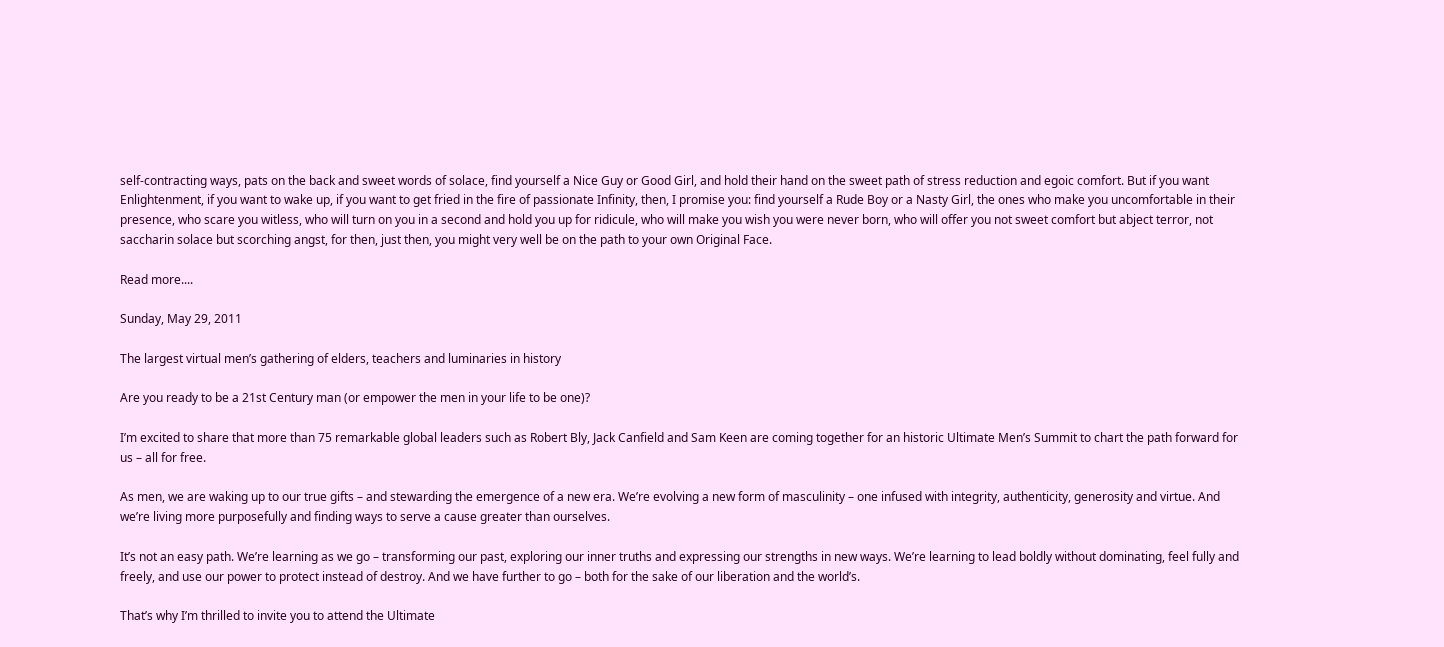self-contracting ways, pats on the back and sweet words of solace, find yourself a Nice Guy or Good Girl, and hold their hand on the sweet path of stress reduction and egoic comfort. But if you want Enlightenment, if you want to wake up, if you want to get fried in the fire of passionate Infinity, then, I promise you: find yourself a Rude Boy or a Nasty Girl, the ones who make you uncomfortable in their presence, who scare you witless, who will turn on you in a second and hold you up for ridicule, who will make you wish you were never born, who will offer you not sweet comfort but abject terror, not saccharin solace but scorching angst, for then, just then, you might very well be on the path to your own Original Face.

Read more....

Sunday, May 29, 2011

The largest virtual men’s gathering of elders, teachers and luminaries in history

Are you ready to be a 21st Century man (or empower the men in your life to be one)?

I’m excited to share that more than 75 remarkable global leaders such as Robert Bly, Jack Canfield and Sam Keen are coming together for an historic Ultimate Men’s Summit to chart the path forward for us – all for free.

As men, we are waking up to our true gifts – and stewarding the emergence of a new era. We’re evolving a new form of masculinity – one infused with integrity, authenticity, generosity and virtue. And we’re living more purposefully and finding ways to serve a cause greater than ourselves.

It’s not an easy path. We’re learning as we go – transforming our past, exploring our inner truths and expressing our strengths in new ways. We’re learning to lead boldly without dominating, feel fully and freely, and use our power to protect instead of destroy. And we have further to go – both for the sake of our liberation and the world’s.

That’s why I’m thrilled to invite you to attend the Ultimate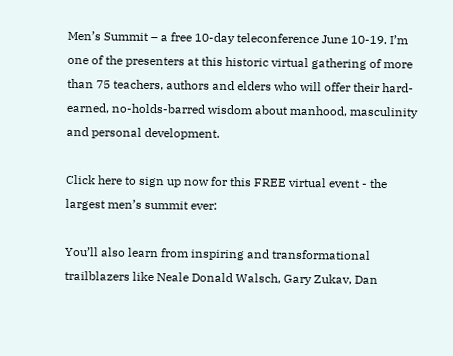Men’s Summit – a free 10-day teleconference June 10-19. I’m one of the presenters at this historic virtual gathering of more than 75 teachers, authors and elders who will offer their hard-earned, no-holds-barred wisdom about manhood, masculinity and personal development.

Click here to sign up now for this FREE virtual event - the largest men’s summit ever:

You’ll also learn from inspiring and transformational trailblazers like Neale Donald Walsch, Gary Zukav, Dan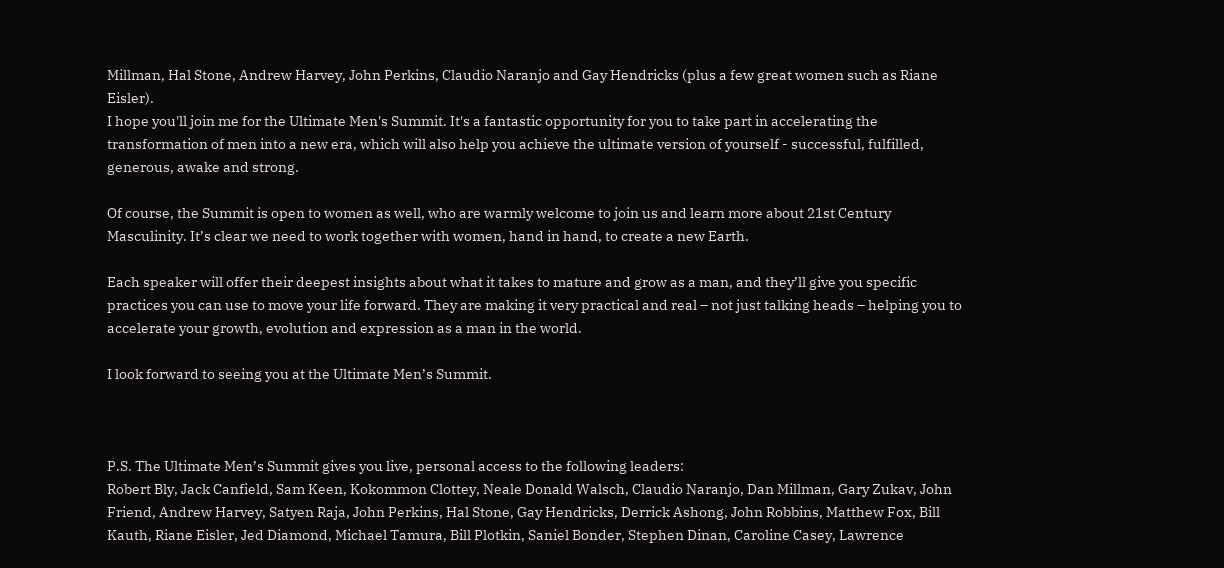Millman, Hal Stone, Andrew Harvey, John Perkins, Claudio Naranjo and Gay Hendricks (plus a few great women such as Riane Eisler).
I hope you'll join me for the Ultimate Men's Summit. It's a fantastic opportunity for you to take part in accelerating the transformation of men into a new era, which will also help you achieve the ultimate version of yourself - successful, fulfilled, generous, awake and strong.

Of course, the Summit is open to women as well, who are warmly welcome to join us and learn more about 21st Century Masculinity. It’s clear we need to work together with women, hand in hand, to create a new Earth.

Each speaker will offer their deepest insights about what it takes to mature and grow as a man, and they’ll give you specific practices you can use to move your life forward. They are making it very practical and real – not just talking heads – helping you to accelerate your growth, evolution and expression as a man in the world.

I look forward to seeing you at the Ultimate Men’s Summit.



P.S. The Ultimate Men’s Summit gives you live, personal access to the following leaders:
Robert Bly, Jack Canfield, Sam Keen, Kokommon Clottey, Neale Donald Walsch, Claudio Naranjo, Dan Millman, Gary Zukav, John Friend, Andrew Harvey, Satyen Raja, John Perkins, Hal Stone, Gay Hendricks, Derrick Ashong, John Robbins, Matthew Fox, Bill Kauth, Riane Eisler, Jed Diamond, Michael Tamura, Bill Plotkin, Saniel Bonder, Stephen Dinan, Caroline Casey, Lawrence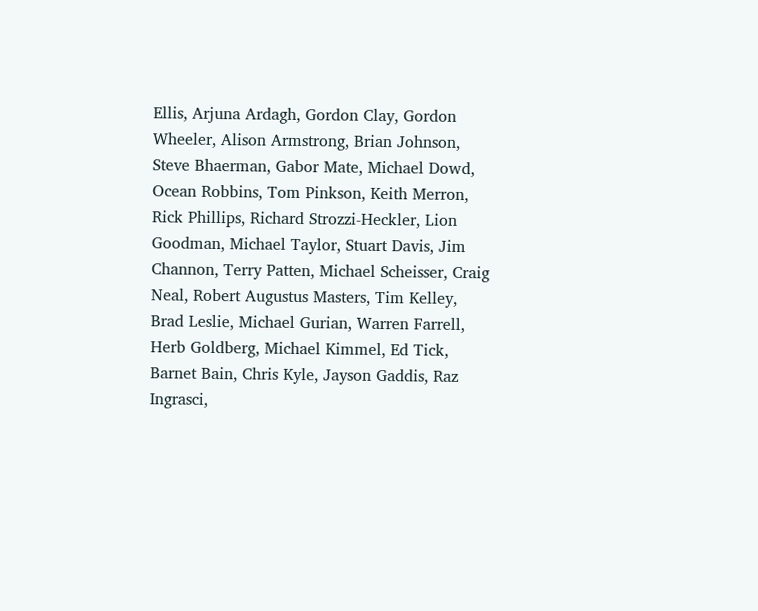Ellis, Arjuna Ardagh, Gordon Clay, Gordon Wheeler, Alison Armstrong, Brian Johnson, Steve Bhaerman, Gabor Mate, Michael Dowd, Ocean Robbins, Tom Pinkson, Keith Merron, Rick Phillips, Richard Strozzi-Heckler, Lion Goodman, Michael Taylor, Stuart Davis, Jim Channon, Terry Patten, Michael Scheisser, Craig Neal, Robert Augustus Masters, Tim Kelley, Brad Leslie, Michael Gurian, Warren Farrell, Herb Goldberg, Michael Kimmel, Ed Tick, Barnet Bain, Chris Kyle, Jayson Gaddis, Raz Ingrasci,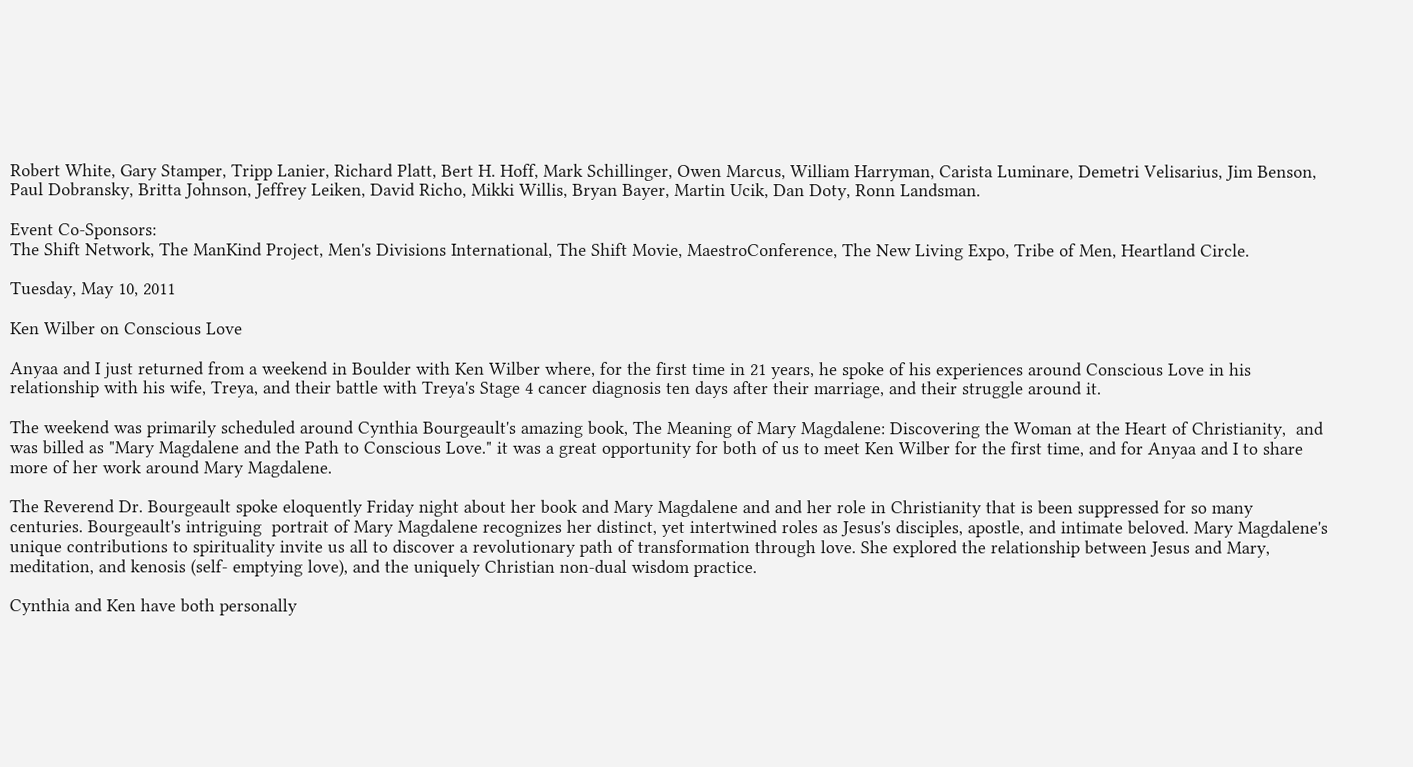Robert White, Gary Stamper, Tripp Lanier, Richard Platt, Bert H. Hoff, Mark Schillinger, Owen Marcus, William Harryman, Carista Luminare, Demetri Velisarius, Jim Benson, Paul Dobransky, Britta Johnson, Jeffrey Leiken, David Richo, Mikki Willis, Bryan Bayer, Martin Ucik, Dan Doty, Ronn Landsman.

Event Co-Sponsors:
The Shift Network, The ManKind Project, Men's Divisions International, The Shift Movie, MaestroConference, The New Living Expo, Tribe of Men, Heartland Circle.

Tuesday, May 10, 2011

Ken Wilber on Conscious Love

Anyaa and I just returned from a weekend in Boulder with Ken Wilber where, for the first time in 21 years, he spoke of his experiences around Conscious Love in his relationship with his wife, Treya, and their battle with Treya's Stage 4 cancer diagnosis ten days after their marriage, and their struggle around it.

The weekend was primarily scheduled around Cynthia Bourgeault's amazing book, The Meaning of Mary Magdalene: Discovering the Woman at the Heart of Christianity,  and was billed as "Mary Magdalene and the Path to Conscious Love." it was a great opportunity for both of us to meet Ken Wilber for the first time, and for Anyaa and I to share more of her work around Mary Magdalene.

The Reverend Dr. Bourgeault spoke eloquently Friday night about her book and Mary Magdalene and and her role in Christianity that is been suppressed for so many centuries. Bourgeault's intriguing  portrait of Mary Magdalene recognizes her distinct, yet intertwined roles as Jesus's disciples, apostle, and intimate beloved. Mary Magdalene's unique contributions to spirituality invite us all to discover a revolutionary path of transformation through love. She explored the relationship between Jesus and Mary, meditation, and kenosis (self- emptying love), and the uniquely Christian non-dual wisdom practice.

Cynthia and Ken have both personally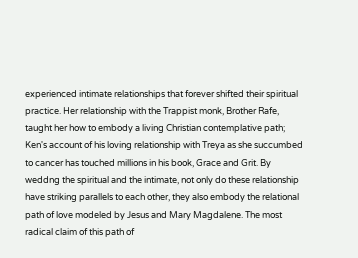experienced intimate relationships that forever shifted their spiritual practice. Her relationship with the Trappist monk, Brother Rafe, taught her how to embody a living Christian contemplative path; Ken's account of his loving relationship with Treya as she succumbed to cancer has touched millions in his book, Grace and Grit. By weddng the spiritual and the intimate, not only do these relationship have striking parallels to each other, they also embody the relational path of love modeled by Jesus and Mary Magdalene. The most radical claim of this path of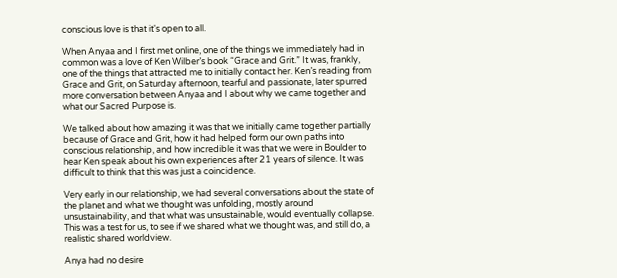conscious love is that it's open to all.

When Anyaa and I first met online, one of the things we immediately had in common was a love of Ken Wilber’s book “Grace and Grit.” It was, frankly, one of the things that attracted me to initially contact her. Ken’s reading from Grace and Grit, on Saturday afternoon, tearful and passionate, later spurred more conversation between Anyaa and I about why we came together and what our Sacred Purpose is.

We talked about how amazing it was that we initially came together partially because of Grace and Grit, how it had helped form our own paths into conscious relationship, and how incredible it was that we were in Boulder to hear Ken speak about his own experiences after 21 years of silence. It was difficult to think that this was just a coincidence.

Very early in our relationship, we had several conversations about the state of the planet and what we thought was unfolding, mostly around unsustainability, and that what was unsustainable, would eventually collapse. This was a test for us, to see if we shared what we thought was, and still do, a realistic shared worldview.

Anya had no desire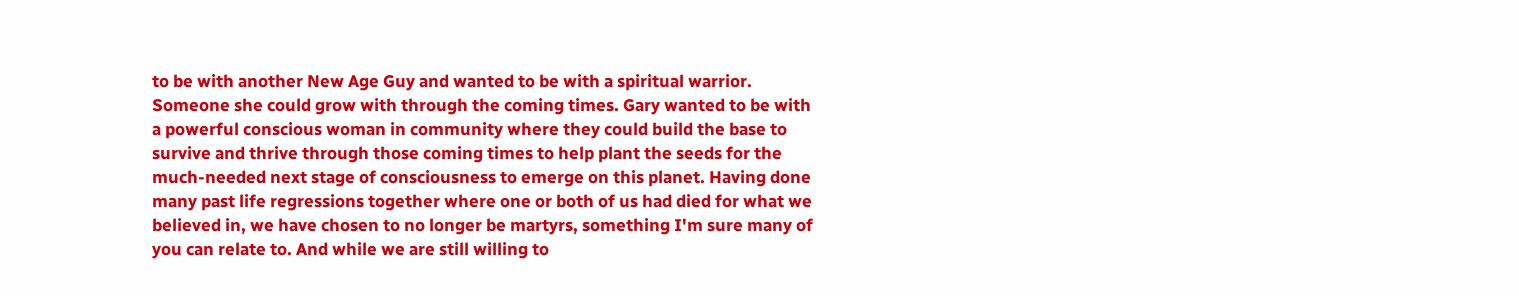to be with another New Age Guy and wanted to be with a spiritual warrior. Someone she could grow with through the coming times. Gary wanted to be with a powerful conscious woman in community where they could build the base to survive and thrive through those coming times to help plant the seeds for the much-needed next stage of consciousness to emerge on this planet. Having done many past life regressions together where one or both of us had died for what we believed in, we have chosen to no longer be martyrs, something I'm sure many of you can relate to. And while we are still willing to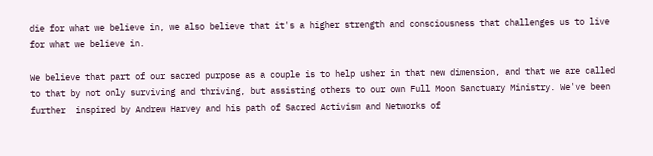die for what we believe in, we also believe that it's a higher strength and consciousness that challenges us to live for what we believe in.

We believe that part of our sacred purpose as a couple is to help usher in that new dimension, and that we are called to that by not only surviving and thriving, but assisting others to our own Full Moon Sanctuary Ministry. We've been further  inspired by Andrew Harvey and his path of Sacred Activism and Networks of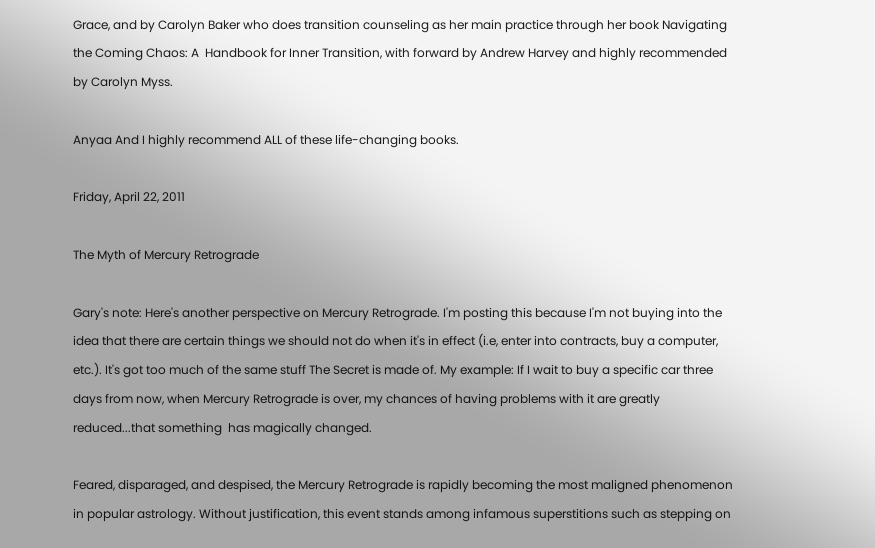Grace, and by Carolyn Baker who does transition counseling as her main practice through her book Navigating the Coming Chaos: A  Handbook for Inner Transition, with forward by Andrew Harvey and highly recommended by Carolyn Myss.

Anyaa And I highly recommend ALL of these life-changing books.

Friday, April 22, 2011

The Myth of Mercury Retrograde

Gary's note: Here's another perspective on Mercury Retrograde. I'm posting this because I'm not buying into the idea that there are certain things we should not do when it's in effect (i.e, enter into contracts, buy a computer, etc.). It's got too much of the same stuff The Secret is made of. My example: If I wait to buy a specific car three days from now, when Mercury Retrograde is over, my chances of having problems with it are greatly reduced...that something  has magically changed.

Feared, disparaged, and despised, the Mercury Retrograde is rapidly becoming the most maligned phenomenon in popular astrology. Without justification, this event stands among infamous superstitions such as stepping on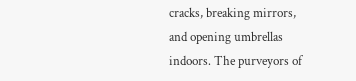cracks, breaking mirrors, and opening umbrellas indoors. The purveyors of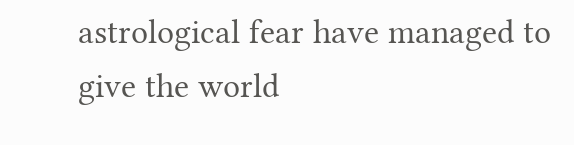astrological fear have managed to give the world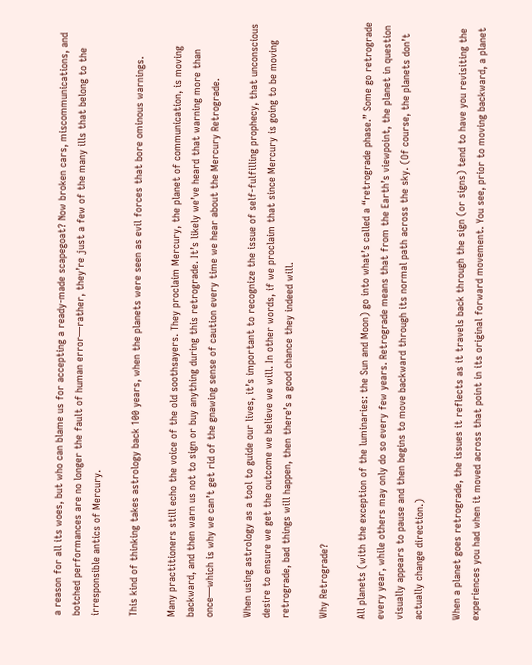a reason for all its woes, but who can blame us for accepting a ready-made scapegoat? Now broken cars, miscommunications, and botched performances are no longer the fault of human error—rather, they’re just a few of the many ills that belong to the irresponsible antics of Mercury.

This kind of thinking takes astrology back 100 years, when the planets were seen as evil forces that bore ominous warnings.

Many practitioners still echo the voice of the old soothsayers. They proclaim Mercury, the planet of communication, is moving backward, and then warn us not to sign or buy anything during this retrograde. It’s likely we’ve heard that warning more than once—which is why we can’t get rid of the gnawing sense of caution every time we hear about the Mercury Retrograde.

When using astrology as a tool to guide our lives, it’s important to recognize the issue of self-fulfilling prophecy, that unconscious desire to ensure we get the outcome we believe we will. In other words, if we proclaim that since Mercury is going to be moving retrograde, bad things will happen, then there’s a good chance they indeed will.

Why Retrograde?

All planets (with the exception of the luminaries: the Sun and Moon) go into what’s called a “retrograde phase.” Some go retrograde every year, while others may only do so every few years. Retrograde means that from the Earth’s viewpoint, the planet in question visually appears to pause and then begins to move backward through its normal path across the sky. (Of course, the planets don’t actually change direction.)

When a planet goes retrograde, the issues it reflects as it travels back through the sign (or signs) tend to have you revisiting the experiences you had when it moved across that point in its original forward movement. You see, prior to moving backward, a planet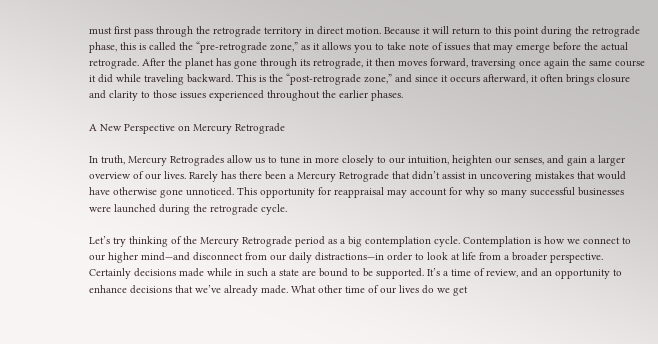must first pass through the retrograde territory in direct motion. Because it will return to this point during the retrograde phase, this is called the “pre-retrograde zone,” as it allows you to take note of issues that may emerge before the actual retrograde. After the planet has gone through its retrograde, it then moves forward, traversing once again the same course it did while traveling backward. This is the “post-retrograde zone,” and since it occurs afterward, it often brings closure and clarity to those issues experienced throughout the earlier phases.

A New Perspective on Mercury Retrograde

In truth, Mercury Retrogrades allow us to tune in more closely to our intuition, heighten our senses, and gain a larger overview of our lives. Rarely has there been a Mercury Retrograde that didn’t assist in uncovering mistakes that would have otherwise gone unnoticed. This opportunity for reappraisal may account for why so many successful businesses were launched during the retrograde cycle.

Let’s try thinking of the Mercury Retrograde period as a big contemplation cycle. Contemplation is how we connect to our higher mind—and disconnect from our daily distractions—in order to look at life from a broader perspective. Certainly decisions made while in such a state are bound to be supported. It’s a time of review, and an opportunity to enhance decisions that we’ve already made. What other time of our lives do we get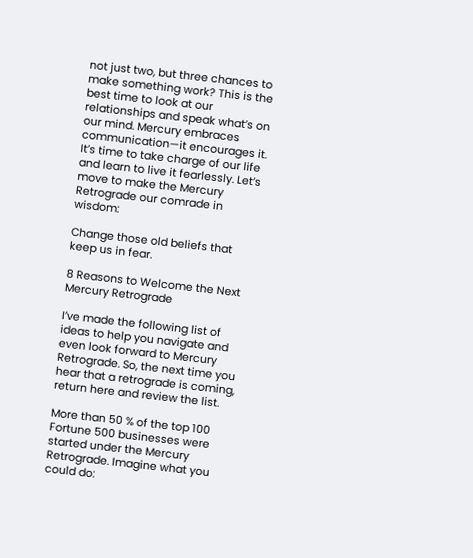not just two, but three chances to make something work? This is the best time to look at our relationships and speak what’s on our mind. Mercury embraces communication—it encourages it. It’s time to take charge of our life and learn to live it fearlessly. Let’s move to make the Mercury Retrograde our comrade in wisdom:

Change those old beliefs that keep us in fear.

8 Reasons to Welcome the Next Mercury Retrograde

I’ve made the following list of ideas to help you navigate and even look forward to Mercury Retrograde. So, the next time you hear that a retrograde is coming, return here and review the list.

More than 50 % of the top 100 Fortune 500 businesses were started under the Mercury Retrograde. Imagine what you could do: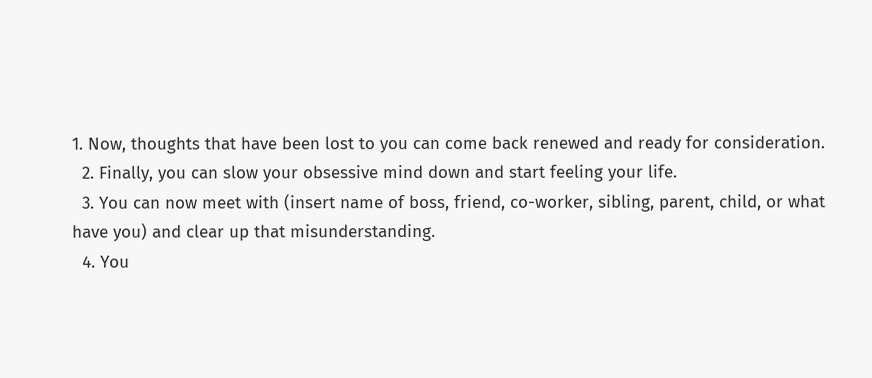1. Now, thoughts that have been lost to you can come back renewed and ready for consideration.
  2. Finally, you can slow your obsessive mind down and start feeling your life.
  3. You can now meet with (insert name of boss, friend, co-worker, sibling, parent, child, or what have you) and clear up that misunderstanding.
  4. You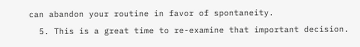can abandon your routine in favor of spontaneity.
  5. This is a great time to re-examine that important decision.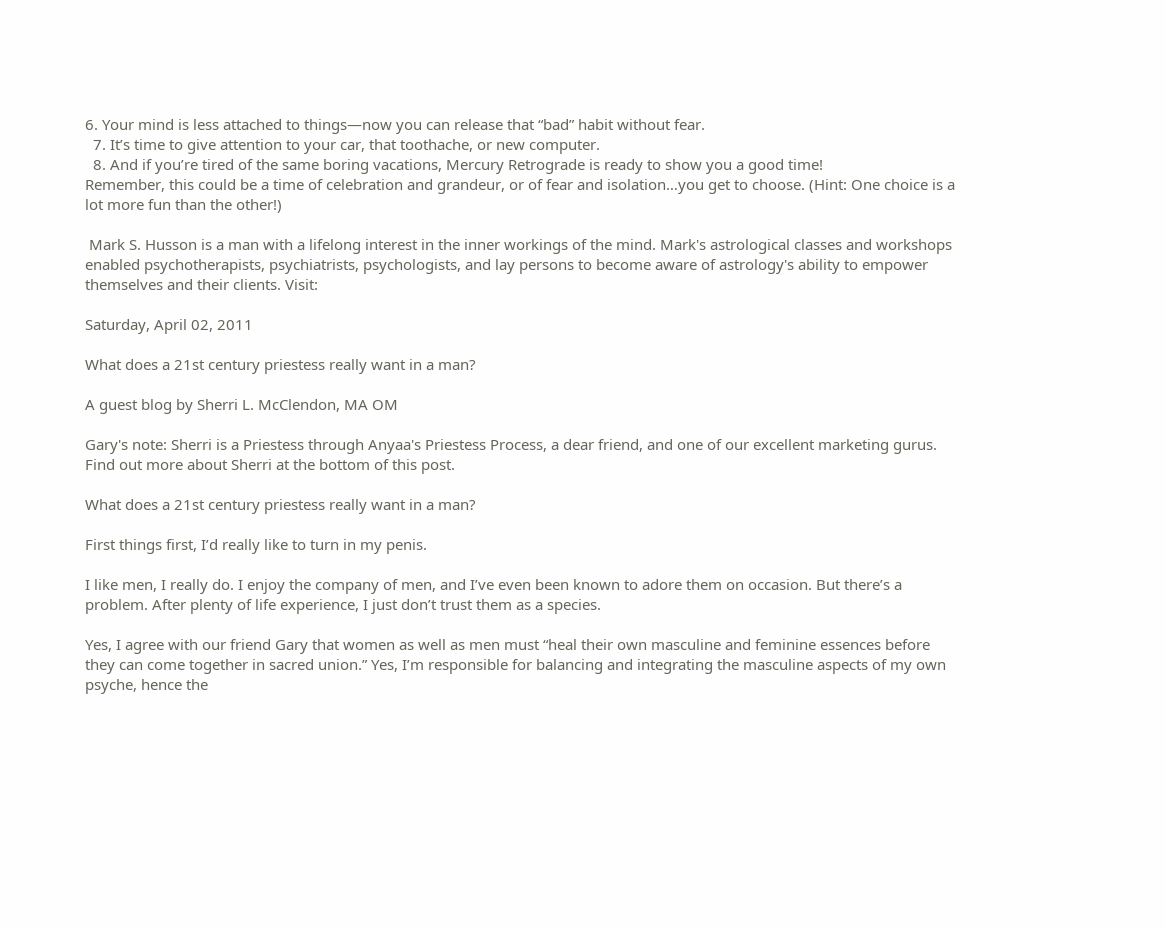6. Your mind is less attached to things—now you can release that “bad” habit without fear.
  7. It’s time to give attention to your car, that toothache, or new computer.
  8. And if you’re tired of the same boring vacations, Mercury Retrograde is ready to show you a good time!
Remember, this could be a time of celebration and grandeur, or of fear and isolation…you get to choose. (Hint: One choice is a lot more fun than the other!)

 Mark S. Husson is a man with a lifelong interest in the inner workings of the mind. Mark's astrological classes and workshops enabled psychotherapists, psychiatrists, psychologists, and lay persons to become aware of astrology's ability to empower themselves and their clients. Visit:

Saturday, April 02, 2011

What does a 21st century priestess really want in a man?

A guest blog by Sherri L. McClendon, MA OM

Gary's note: Sherri is a Priestess through Anyaa's Priestess Process, a dear friend, and one of our excellent marketing gurus. Find out more about Sherri at the bottom of this post.

What does a 21st century priestess really want in a man?

First things first, I’d really like to turn in my penis.

I like men, I really do. I enjoy the company of men, and I’ve even been known to adore them on occasion. But there’s a problem. After plenty of life experience, I just don’t trust them as a species.

Yes, I agree with our friend Gary that women as well as men must “heal their own masculine and feminine essences before they can come together in sacred union.” Yes, I’m responsible for balancing and integrating the masculine aspects of my own psyche, hence the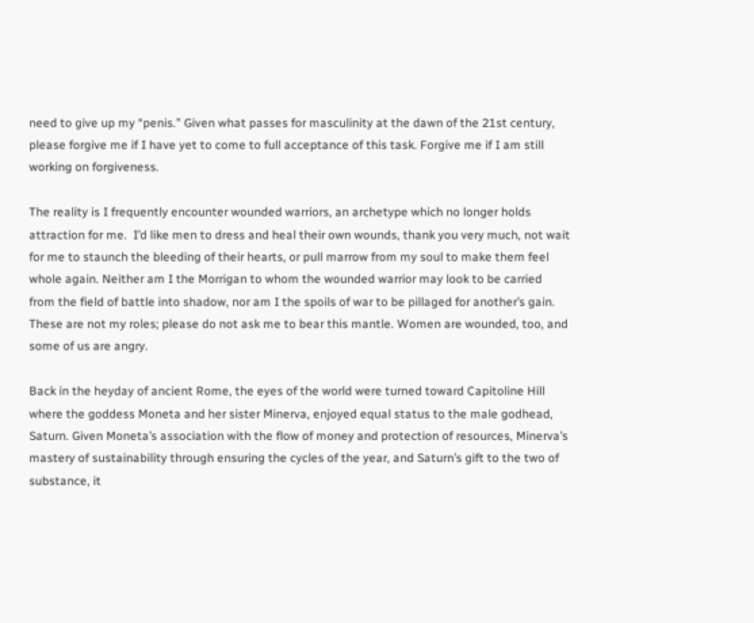need to give up my “penis.” Given what passes for masculinity at the dawn of the 21st century, please forgive me if I have yet to come to full acceptance of this task. Forgive me if I am still working on forgiveness.

The reality is I frequently encounter wounded warriors, an archetype which no longer holds attraction for me.  I’d like men to dress and heal their own wounds, thank you very much, not wait for me to staunch the bleeding of their hearts, or pull marrow from my soul to make them feel whole again. Neither am I the Morrigan to whom the wounded warrior may look to be carried from the field of battle into shadow, nor am I the spoils of war to be pillaged for another’s gain. These are not my roles; please do not ask me to bear this mantle. Women are wounded, too, and some of us are angry.

Back in the heyday of ancient Rome, the eyes of the world were turned toward Capitoline Hill where the goddess Moneta and her sister Minerva, enjoyed equal status to the male godhead, Saturn. Given Moneta’s association with the flow of money and protection of resources, Minerva’s mastery of sustainability through ensuring the cycles of the year, and Saturn’s gift to the two of substance, it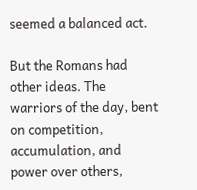seemed a balanced act.

But the Romans had other ideas. The warriors of the day, bent on competition, accumulation, and power over others,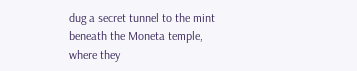dug a secret tunnel to the mint beneath the Moneta temple, where they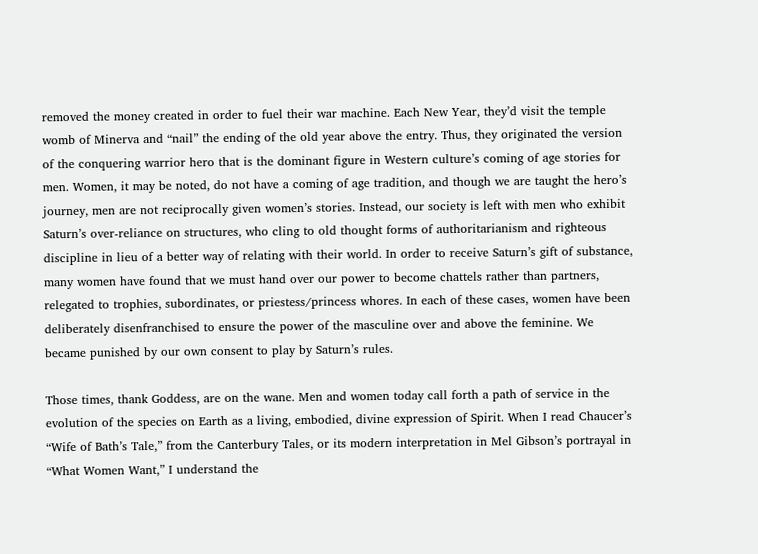removed the money created in order to fuel their war machine. Each New Year, they’d visit the temple womb of Minerva and “nail” the ending of the old year above the entry. Thus, they originated the version of the conquering warrior hero that is the dominant figure in Western culture’s coming of age stories for men. Women, it may be noted, do not have a coming of age tradition, and though we are taught the hero’s journey, men are not reciprocally given women’s stories. Instead, our society is left with men who exhibit Saturn’s over-reliance on structures, who cling to old thought forms of authoritarianism and righteous discipline in lieu of a better way of relating with their world. In order to receive Saturn’s gift of substance, many women have found that we must hand over our power to become chattels rather than partners, relegated to trophies, subordinates, or priestess/princess whores. In each of these cases, women have been deliberately disenfranchised to ensure the power of the masculine over and above the feminine. We became punished by our own consent to play by Saturn’s rules.

Those times, thank Goddess, are on the wane. Men and women today call forth a path of service in the evolution of the species on Earth as a living, embodied, divine expression of Spirit. When I read Chaucer’s “Wife of Bath’s Tale,” from the Canterbury Tales, or its modern interpretation in Mel Gibson’s portrayal in “What Women Want,” I understand the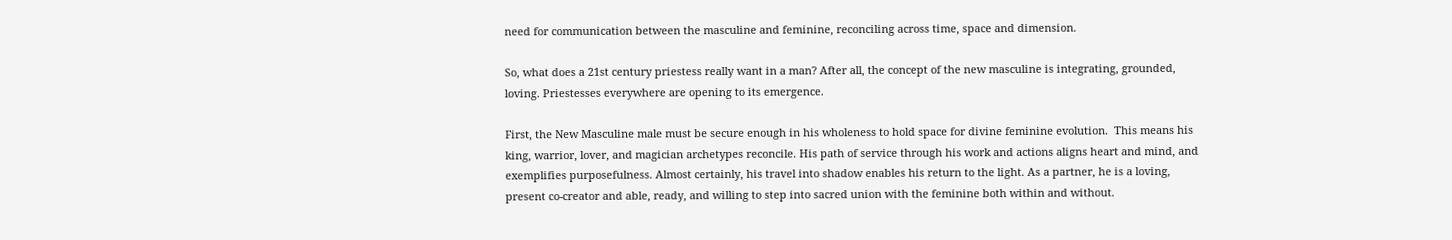need for communication between the masculine and feminine, reconciling across time, space and dimension.

So, what does a 21st century priestess really want in a man? After all, the concept of the new masculine is integrating, grounded, loving. Priestesses everywhere are opening to its emergence.

First, the New Masculine male must be secure enough in his wholeness to hold space for divine feminine evolution.  This means his king, warrior, lover, and magician archetypes reconcile. His path of service through his work and actions aligns heart and mind, and exemplifies purposefulness. Almost certainly, his travel into shadow enables his return to the light. As a partner, he is a loving, present co-creator and able, ready, and willing to step into sacred union with the feminine both within and without.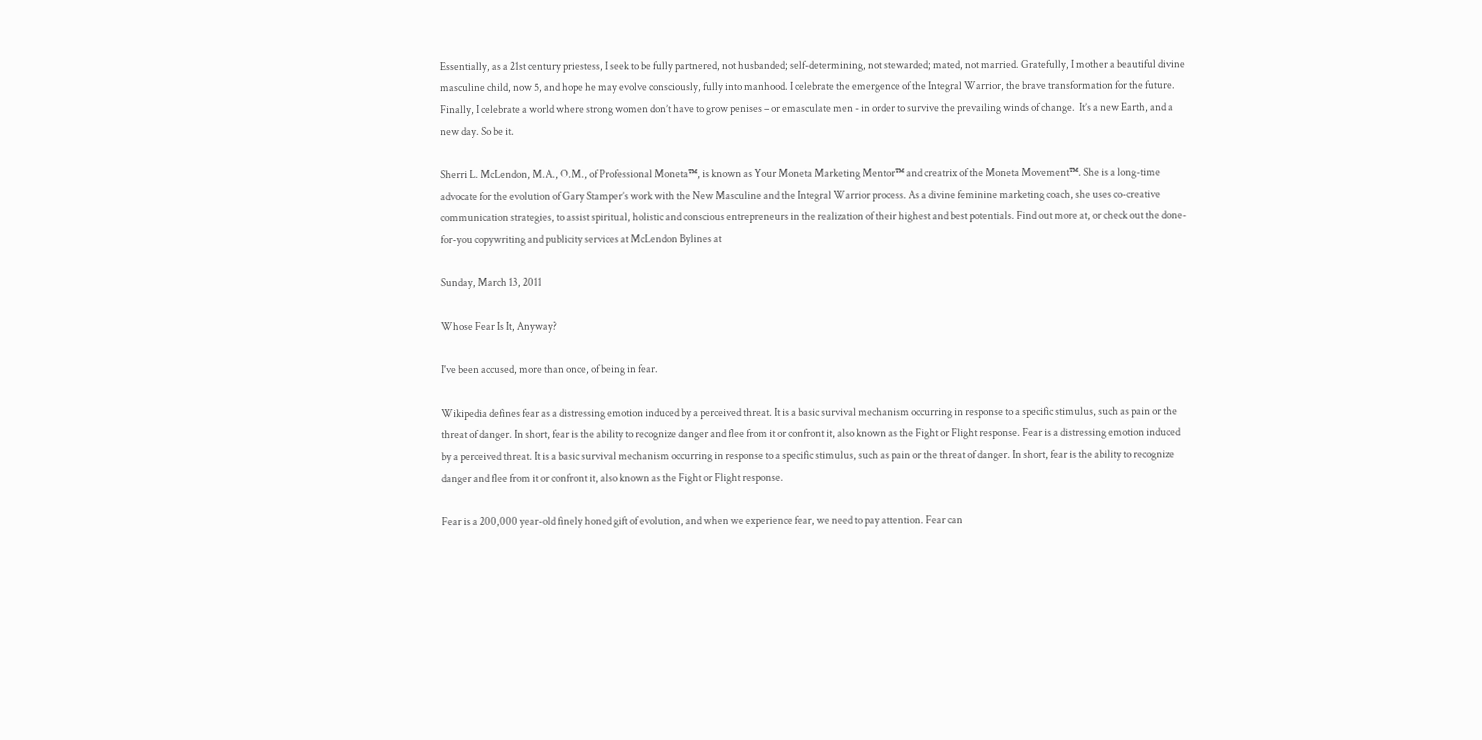Essentially, as a 21st century priestess, I seek to be fully partnered, not husbanded; self-determining, not stewarded; mated, not married. Gratefully, I mother a beautiful divine masculine child, now 5, and hope he may evolve consciously, fully into manhood. I celebrate the emergence of the Integral Warrior, the brave transformation for the future.  Finally, I celebrate a world where strong women don’t have to grow penises – or emasculate men - in order to survive the prevailing winds of change.  It’s a new Earth, and a new day. So be it.

Sherri L. McLendon, M.A., O.M., of Professional Moneta™, is known as Your Moneta Marketing Mentor™ and creatrix of the Moneta Movement™. She is a long-time advocate for the evolution of Gary Stamper’s work with the New Masculine and the Integral Warrior process. As a divine feminine marketing coach, she uses co-creative communication strategies, to assist spiritual, holistic and conscious entrepreneurs in the realization of their highest and best potentials. Find out more at, or check out the done-for-you copywriting and publicity services at McLendon Bylines at

Sunday, March 13, 2011

Whose Fear Is It, Anyway?

I've been accused, more than once, of being in fear.

Wikipedia defines fear as a distressing emotion induced by a perceived threat. It is a basic survival mechanism occurring in response to a specific stimulus, such as pain or the threat of danger. In short, fear is the ability to recognize danger and flee from it or confront it, also known as the Fight or Flight response. Fear is a distressing emotion induced by a perceived threat. It is a basic survival mechanism occurring in response to a specific stimulus, such as pain or the threat of danger. In short, fear is the ability to recognize danger and flee from it or confront it, also known as the Fight or Flight response.

Fear is a 200,000 year-old finely honed gift of evolution, and when we experience fear, we need to pay attention. Fear can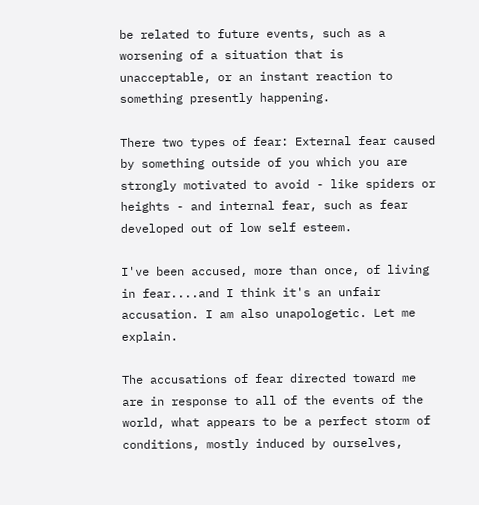be related to future events, such as a worsening of a situation that is unacceptable, or an instant reaction to something presently happening.

There two types of fear: External fear caused by something outside of you which you are strongly motivated to avoid - like spiders or heights - and internal fear, such as fear developed out of low self esteem.

I've been accused, more than once, of living in fear....and I think it's an unfair accusation. I am also unapologetic. Let me explain.

The accusations of fear directed toward me are in response to all of the events of the world, what appears to be a perfect storm of conditions, mostly induced by ourselves,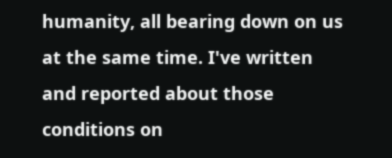humanity, all bearing down on us at the same time. I've written and reported about those conditions on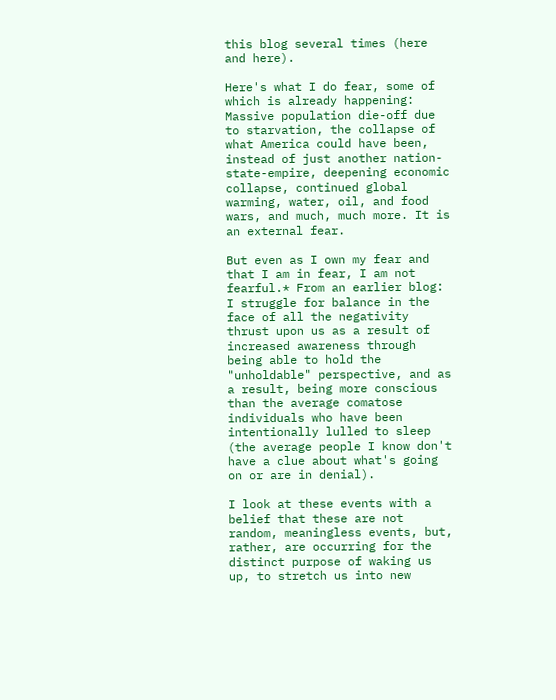this blog several times (here and here).

Here's what I do fear, some of which is already happening: Massive population die-off due to starvation, the collapse of what America could have been, instead of just another nation-state-empire, deepening economic collapse, continued global warming, water, oil, and food wars, and much, much more. It is an external fear.

But even as I own my fear and that I am in fear, I am not fearful.* From an earlier blog:
I struggle for balance in the face of all the negativity thrust upon us as a result of increased awareness through being able to hold the "unholdable" perspective, and as a result, being more conscious than the average comatose individuals who have been intentionally lulled to sleep (the average people I know don't have a clue about what's going on or are in denial).

I look at these events with a belief that these are not random, meaningless events, but, rather, are occurring for the distinct purpose of waking us up, to stretch us into new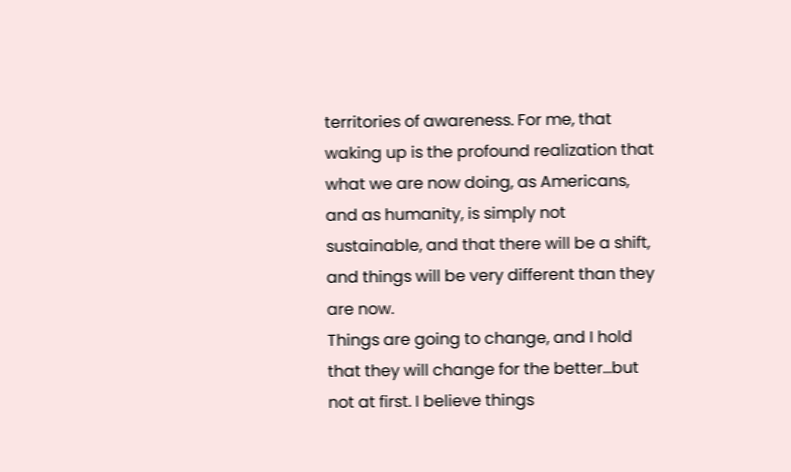territories of awareness. For me, that waking up is the profound realization that what we are now doing, as Americans, and as humanity, is simply not sustainable, and that there will be a shift, and things will be very different than they are now.
Things are going to change, and I hold that they will change for the better...but not at first. I believe things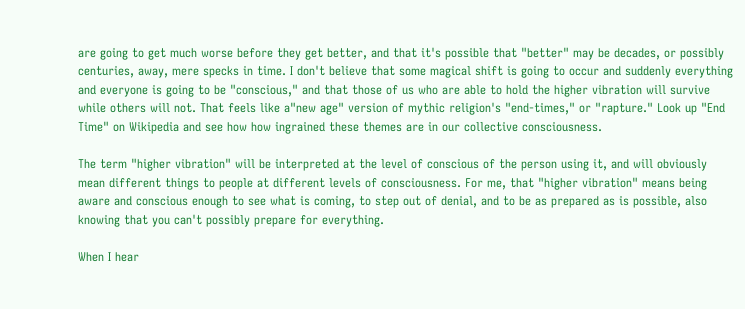are going to get much worse before they get better, and that it's possible that "better" may be decades, or possibly centuries, away, mere specks in time. I don't believe that some magical shift is going to occur and suddenly everything and everyone is going to be "conscious," and that those of us who are able to hold the higher vibration will survive while others will not. That feels like a"new age" version of mythic religion's "end-times," or "rapture." Look up "End Time" on Wikipedia and see how how ingrained these themes are in our collective consciousness.

The term "higher vibration" will be interpreted at the level of conscious of the person using it, and will obviously mean different things to people at different levels of consciousness. For me, that "higher vibration" means being aware and conscious enough to see what is coming, to step out of denial, and to be as prepared as is possible, also knowing that you can't possibly prepare for everything.

When I hear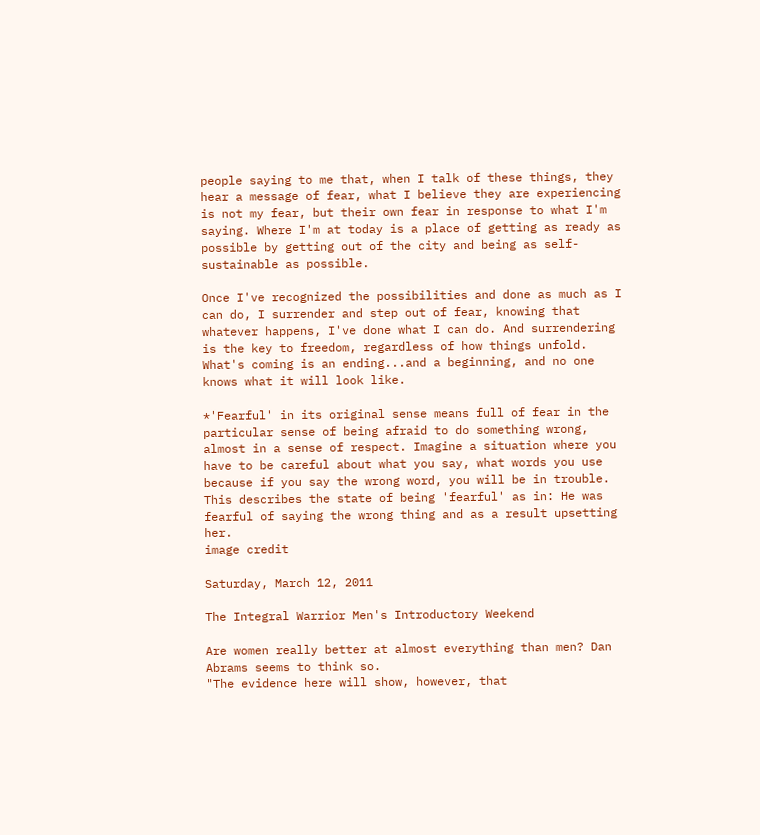people saying to me that, when I talk of these things, they hear a message of fear, what I believe they are experiencing is not my fear, but their own fear in response to what I'm saying. Where I'm at today is a place of getting as ready as possible by getting out of the city and being as self-sustainable as possible.

Once I've recognized the possibilities and done as much as I can do, I surrender and step out of fear, knowing that whatever happens, I've done what I can do. And surrendering is the key to freedom, regardless of how things unfold. What's coming is an ending...and a beginning, and no one knows what it will look like.

*'Fearful' in its original sense means full of fear in the particular sense of being afraid to do something wrong, almost in a sense of respect. Imagine a situation where you have to be careful about what you say, what words you use because if you say the wrong word, you will be in trouble. This describes the state of being 'fearful' as in: He was fearful of saying the wrong thing and as a result upsetting her.
image credit

Saturday, March 12, 2011

The Integral Warrior Men's Introductory Weekend

Are women really better at almost everything than men? Dan Abrams seems to think so.
"The evidence here will show, however, that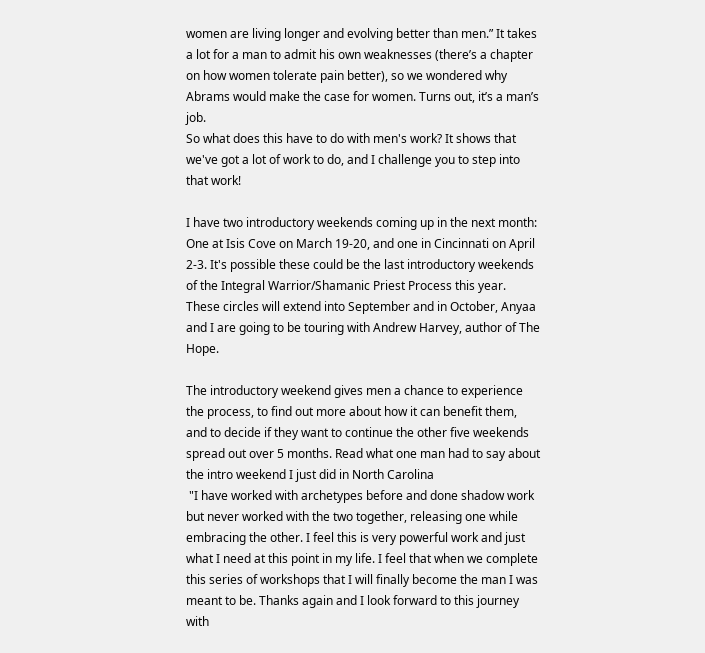women are living longer and evolving better than men.” It takes a lot for a man to admit his own weaknesses (there’s a chapter on how women tolerate pain better), so we wondered why Abrams would make the case for women. Turns out, it’s a man’s job.
So what does this have to do with men's work? It shows that we've got a lot of work to do, and I challenge you to step into that work!

I have two introductory weekends coming up in the next month: One at Isis Cove on March 19-20, and one in Cincinnati on April 2-3. It's possible these could be the last introductory weekends of the Integral Warrior/Shamanic Priest Process this year. These circles will extend into September and in October, Anyaa and I are going to be touring with Andrew Harvey, author of The Hope.

The introductory weekend gives men a chance to experience the process, to find out more about how it can benefit them, and to decide if they want to continue the other five weekends spread out over 5 months. Read what one man had to say about the intro weekend I just did in North Carolina
 "I have worked with archetypes before and done shadow work but never worked with the two together, releasing one while embracing the other. I feel this is very powerful work and just what I need at this point in my life. I feel that when we complete this series of workshops that I will finally become the man I was meant to be. Thanks again and I look forward to this journey with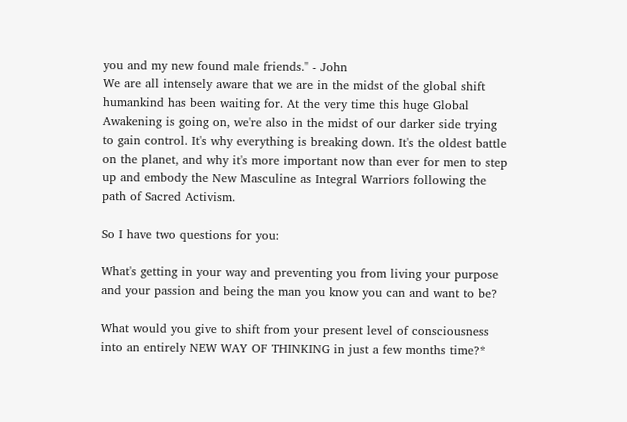you and my new found male friends." - John
We are all intensely aware that we are in the midst of the global shift humankind has been waiting for. At the very time this huge Global Awakening is going on, we're also in the midst of our darker side trying to gain control. It's why everything is breaking down. It's the oldest battle on the planet, and why it's more important now than ever for men to step up and embody the New Masculine as Integral Warriors following the path of Sacred Activism.

So I have two questions for you:

What's getting in your way and preventing you from living your purpose and your passion and being the man you know you can and want to be?

What would you give to shift from your present level of consciousness into an entirely NEW WAY OF THINKING in just a few months time?*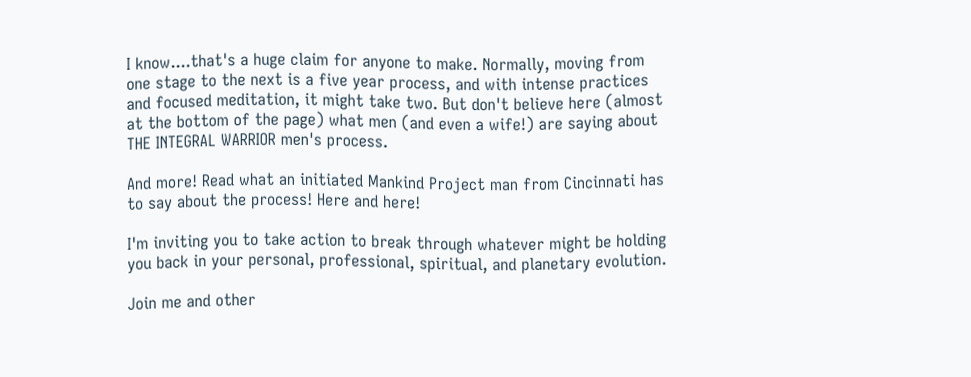I know....that's a huge claim for anyone to make. Normally, moving from one stage to the next is a five year process, and with intense practices and focused meditation, it might take two. But don't believe here (almost at the bottom of the page) what men (and even a wife!) are saying about THE INTEGRAL WARRIOR men's process.

And more! Read what an initiated Mankind Project man from Cincinnati has to say about the process! Here and here!

I'm inviting you to take action to break through whatever might be holding you back in your personal, professional, spiritual, and planetary evolution.

Join me and other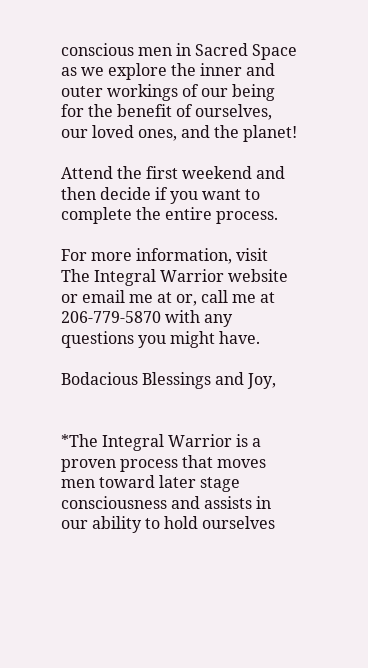conscious men in Sacred Space as we explore the inner and outer workings of our being for the benefit of ourselves, our loved ones, and the planet!

Attend the first weekend and then decide if you want to complete the entire process.

For more information, visit The Integral Warrior website or email me at or, call me at 206-779-5870 with any questions you might have.

Bodacious Blessings and Joy,


*The Integral Warrior is a proven process that moves men toward later stage consciousness and assists in our ability to hold ourselves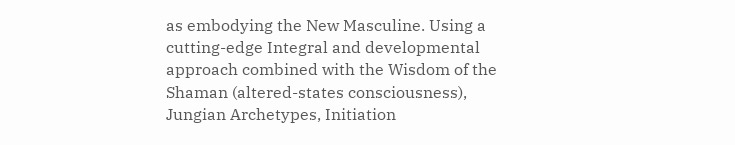as embodying the New Masculine. Using a cutting-edge Integral and developmental approach combined with the Wisdom of the Shaman (altered-states consciousness), Jungian Archetypes, Initiation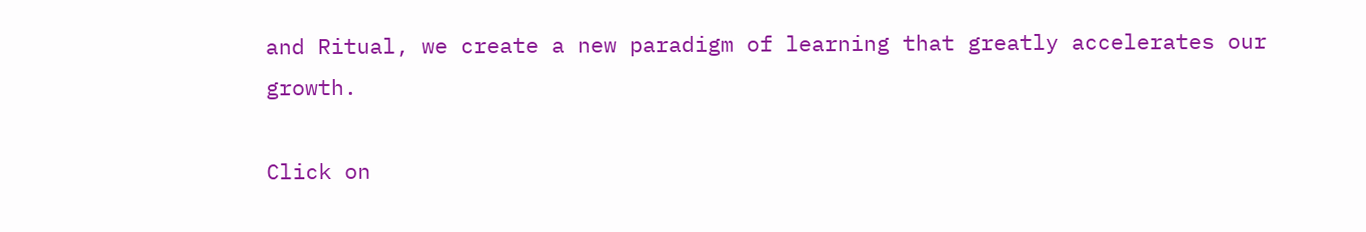and Ritual, we create a new paradigm of learning that greatly accelerates our growth.

Click on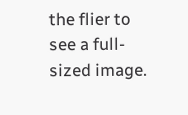the flier to see a full-sized image.